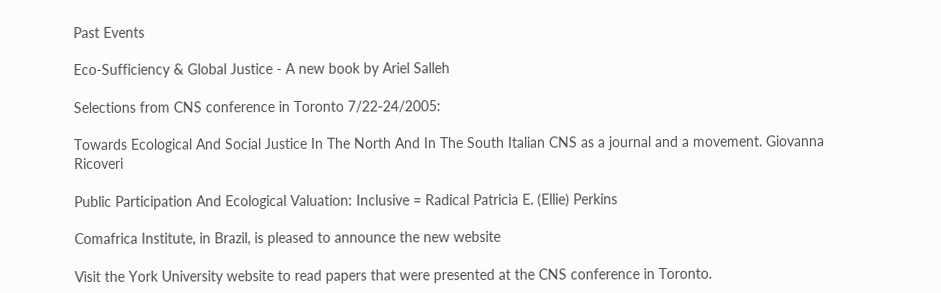Past Events

Eco-Sufficiency & Global Justice - A new book by Ariel Salleh

Selections from CNS conference in Toronto 7/22-24/2005:

Towards Ecological And Social Justice In The North And In The South Italian CNS as a journal and a movement. Giovanna Ricoveri

Public Participation And Ecological Valuation: Inclusive = Radical Patricia E. (Ellie) Perkins

Comafrica Institute, in Brazil, is pleased to announce the new website

Visit the York University website to read papers that were presented at the CNS conference in Toronto.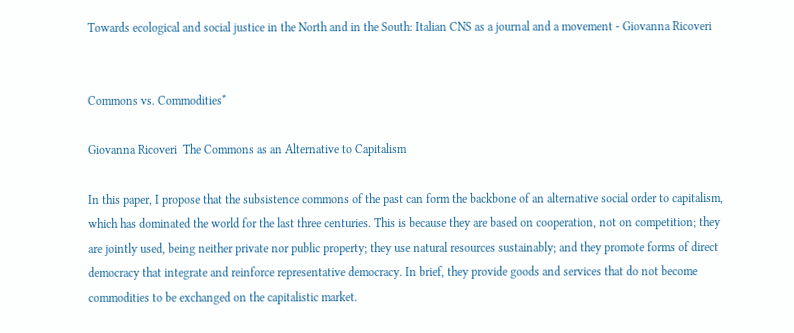Towards ecological and social justice in the North and in the South: Italian CNS as a journal and a movement - Giovanna Ricoveri


Commons vs. Commodities*

Giovanna Ricoveri  The Commons as an Alternative to Capitalism

In this paper, I propose that the subsistence commons of the past can form the backbone of an alternative social order to capitalism, which has dominated the world for the last three centuries. This is because they are based on cooperation, not on competition; they are jointly used, being neither private nor public property; they use natural resources sustainably; and they promote forms of direct democracy that integrate and reinforce representative democracy. In brief, they provide goods and services that do not become commodities to be exchanged on the capitalistic market.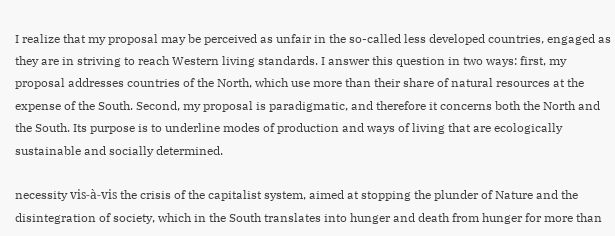I realize that my proposal may be perceived as unfair in the so-called less developed countries, engaged as they are in striving to reach Western living standards. I answer this question in two ways: first, my proposal addresses countries of the North, which use more than their share of natural resources at the expense of the South. Second, my proposal is paradigmatic, and therefore it concerns both the North and the South. Its purpose is to underline modes of production and ways of living that are ecologically sustainable and socially determined.

necessity vis-à-vis the crisis of the capitalist system, aimed at stopping the plunder of Nature and the disintegration of society, which in the South translates into hunger and death from hunger for more than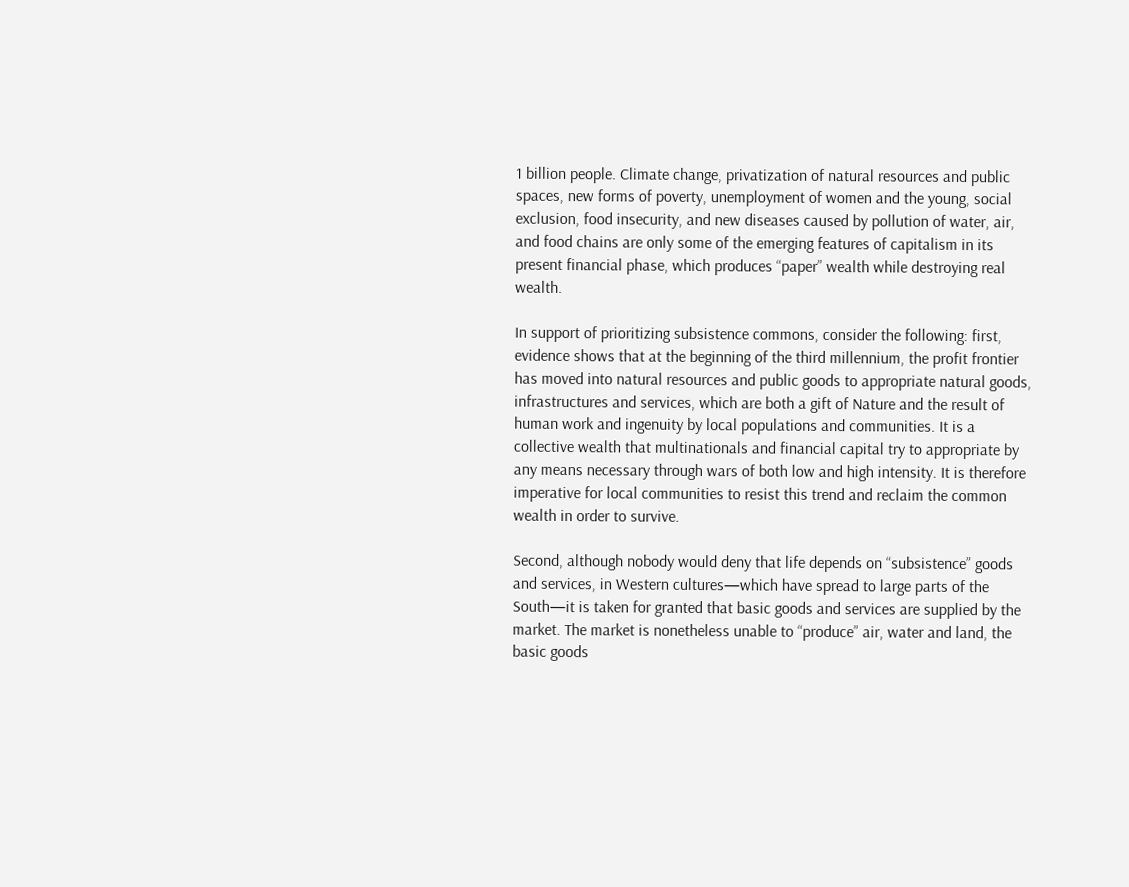1 billion people. Climate change, privatization of natural resources and public spaces, new forms of poverty, unemployment of women and the young, social exclusion, food insecurity, and new diseases caused by pollution of water, air, and food chains are only some of the emerging features of capitalism in its present financial phase, which produces “paper” wealth while destroying real wealth.

In support of prioritizing subsistence commons, consider the following: first, evidence shows that at the beginning of the third millennium, the profit frontier has moved into natural resources and public goods to appropriate natural goods, infrastructures and services, which are both a gift of Nature and the result of human work and ingenuity by local populations and communities. It is a collective wealth that multinationals and financial capital try to appropriate by any means necessary through wars of both low and high intensity. It is therefore imperative for local communities to resist this trend and reclaim the common wealth in order to survive.

Second, although nobody would deny that life depends on “subsistence” goods and services, in Western cultures—which have spread to large parts of the South—it is taken for granted that basic goods and services are supplied by the market. The market is nonetheless unable to “produce” air, water and land, the basic goods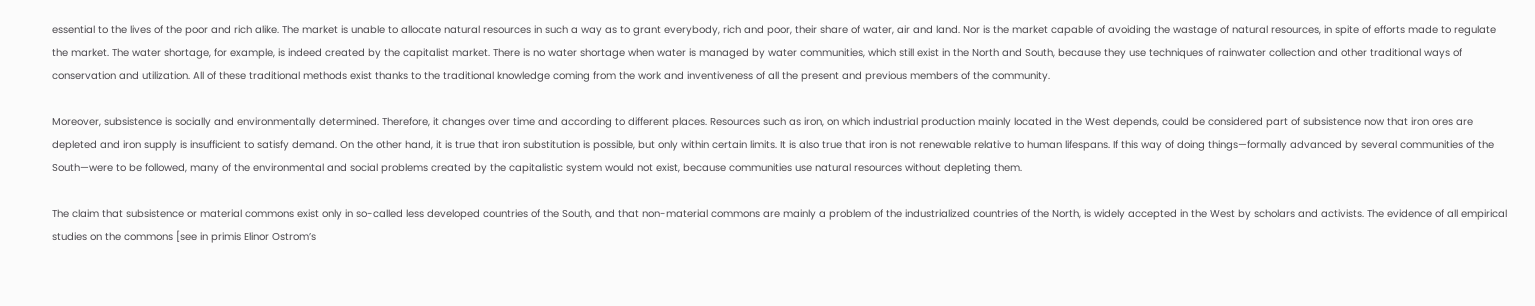essential to the lives of the poor and rich alike. The market is unable to allocate natural resources in such a way as to grant everybody, rich and poor, their share of water, air and land. Nor is the market capable of avoiding the wastage of natural resources, in spite of efforts made to regulate the market. The water shortage, for example, is indeed created by the capitalist market. There is no water shortage when water is managed by water communities, which still exist in the North and South, because they use techniques of rainwater collection and other traditional ways of conservation and utilization. All of these traditional methods exist thanks to the traditional knowledge coming from the work and inventiveness of all the present and previous members of the community.

Moreover, subsistence is socially and environmentally determined. Therefore, it changes over time and according to different places. Resources such as iron, on which industrial production mainly located in the West depends, could be considered part of subsistence now that iron ores are depleted and iron supply is insufficient to satisfy demand. On the other hand, it is true that iron substitution is possible, but only within certain limits. It is also true that iron is not renewable relative to human lifespans. If this way of doing things—formally advanced by several communities of the South—were to be followed, many of the environmental and social problems created by the capitalistic system would not exist, because communities use natural resources without depleting them.

The claim that subsistence or material commons exist only in so-called less developed countries of the South, and that non-material commons are mainly a problem of the industrialized countries of the North, is widely accepted in the West by scholars and activists. The evidence of all empirical studies on the commons [see in primis Elinor Ostrom’s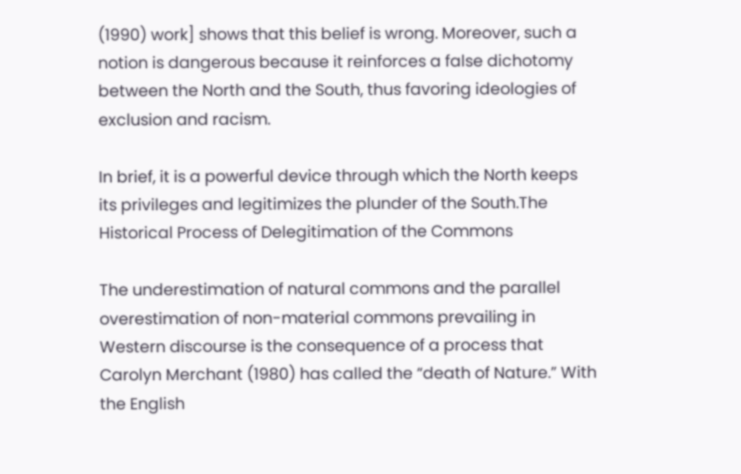(1990) work] shows that this belief is wrong. Moreover, such a notion is dangerous because it reinforces a false dichotomy between the North and the South, thus favoring ideologies of exclusion and racism.

In brief, it is a powerful device through which the North keeps its privileges and legitimizes the plunder of the South.The Historical Process of Delegitimation of the Commons

The underestimation of natural commons and the parallel overestimation of non-material commons prevailing in Western discourse is the consequence of a process that Carolyn Merchant (1980) has called the “death of Nature.” With the English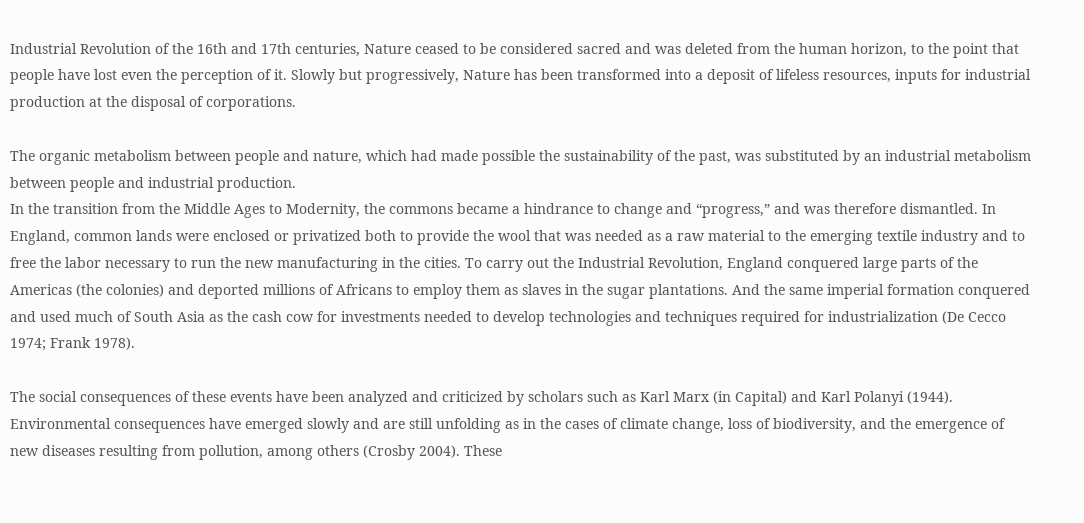Industrial Revolution of the 16th and 17th centuries, Nature ceased to be considered sacred and was deleted from the human horizon, to the point that people have lost even the perception of it. Slowly but progressively, Nature has been transformed into a deposit of lifeless resources, inputs for industrial production at the disposal of corporations.

The organic metabolism between people and nature, which had made possible the sustainability of the past, was substituted by an industrial metabolism between people and industrial production.
In the transition from the Middle Ages to Modernity, the commons became a hindrance to change and “progress,” and was therefore dismantled. In England, common lands were enclosed or privatized both to provide the wool that was needed as a raw material to the emerging textile industry and to free the labor necessary to run the new manufacturing in the cities. To carry out the Industrial Revolution, England conquered large parts of the Americas (the colonies) and deported millions of Africans to employ them as slaves in the sugar plantations. And the same imperial formation conquered and used much of South Asia as the cash cow for investments needed to develop technologies and techniques required for industrialization (De Cecco 1974; Frank 1978).

The social consequences of these events have been analyzed and criticized by scholars such as Karl Marx (in Capital) and Karl Polanyi (1944). Environmental consequences have emerged slowly and are still unfolding as in the cases of climate change, loss of biodiversity, and the emergence of new diseases resulting from pollution, among others (Crosby 2004). These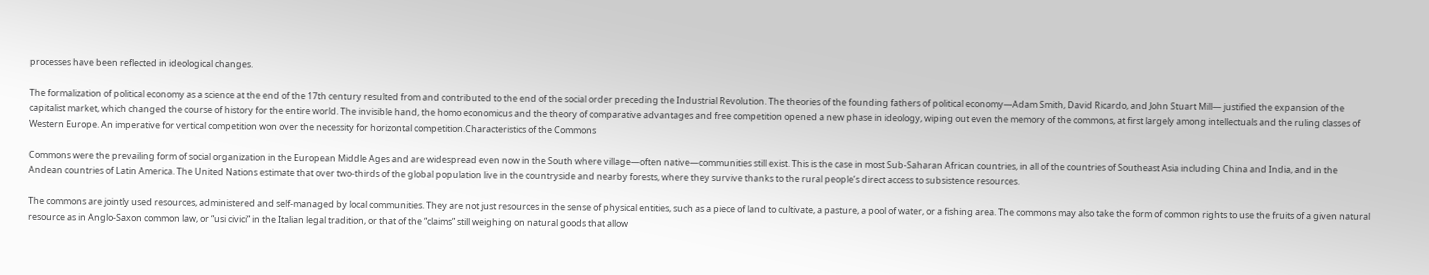processes have been reflected in ideological changes.

The formalization of political economy as a science at the end of the 17th century resulted from and contributed to the end of the social order preceding the Industrial Revolution. The theories of the founding fathers of political economy—Adam Smith, David Ricardo, and John Stuart Mill— justified the expansion of the capitalist market, which changed the course of history for the entire world. The invisible hand, the homo economicus and the theory of comparative advantages and free competition opened a new phase in ideology, wiping out even the memory of the commons, at first largely among intellectuals and the ruling classes of Western Europe. An imperative for vertical competition won over the necessity for horizontal competition.Characteristics of the Commons

Commons were the prevailing form of social organization in the European Middle Ages and are widespread even now in the South where village—often native—communities still exist. This is the case in most Sub-Saharan African countries, in all of the countries of Southeast Asia including China and India, and in the Andean countries of Latin America. The United Nations estimate that over two-thirds of the global population live in the countryside and nearby forests, where they survive thanks to the rural people’s direct access to subsistence resources.

The commons are jointly used resources, administered and self-managed by local communities. They are not just resources in the sense of physical entities, such as a piece of land to cultivate, a pasture, a pool of water, or a fishing area. The commons may also take the form of common rights to use the fruits of a given natural resource as in Anglo-Saxon common law, or “usi civici” in the Italian legal tradition, or that of the “claims” still weighing on natural goods that allow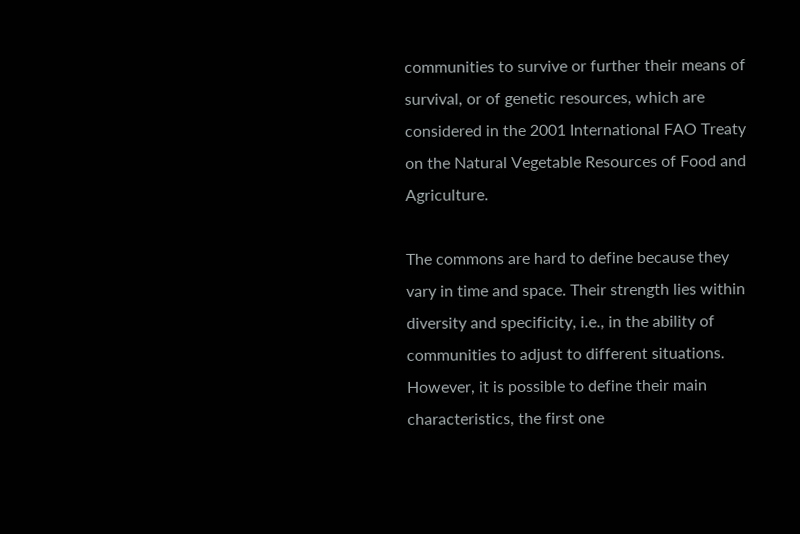communities to survive or further their means of survival, or of genetic resources, which are considered in the 2001 International FAO Treaty on the Natural Vegetable Resources of Food and Agriculture.

The commons are hard to define because they vary in time and space. Their strength lies within diversity and specificity, i.e., in the ability of communities to adjust to different situations. However, it is possible to define their main characteristics, the first one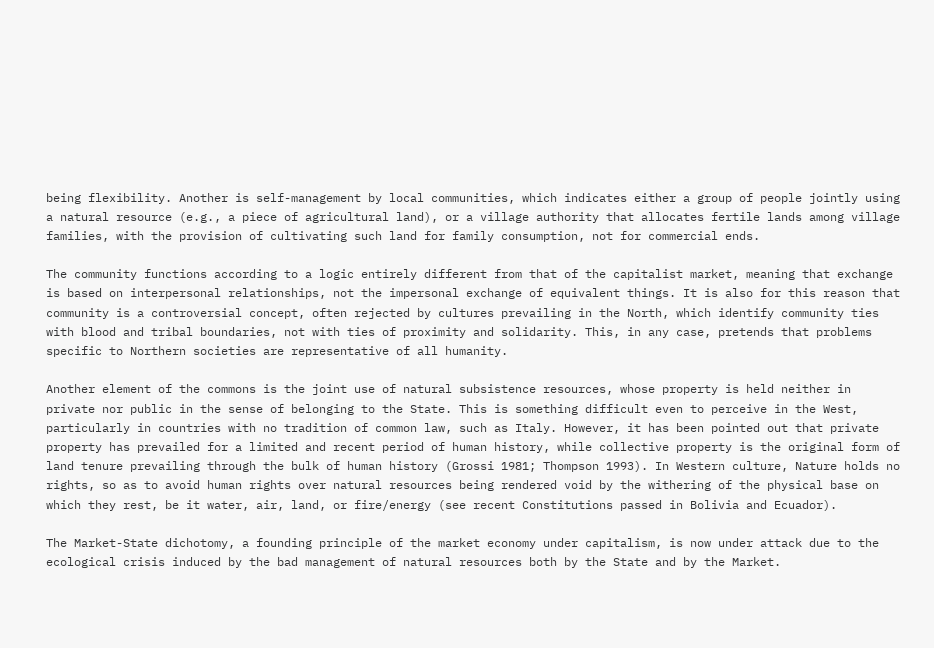being flexibility. Another is self-management by local communities, which indicates either a group of people jointly using a natural resource (e.g., a piece of agricultural land), or a village authority that allocates fertile lands among village families, with the provision of cultivating such land for family consumption, not for commercial ends.

The community functions according to a logic entirely different from that of the capitalist market, meaning that exchange is based on interpersonal relationships, not the impersonal exchange of equivalent things. It is also for this reason that community is a controversial concept, often rejected by cultures prevailing in the North, which identify community ties with blood and tribal boundaries, not with ties of proximity and solidarity. This, in any case, pretends that problems specific to Northern societies are representative of all humanity.

Another element of the commons is the joint use of natural subsistence resources, whose property is held neither in private nor public in the sense of belonging to the State. This is something difficult even to perceive in the West, particularly in countries with no tradition of common law, such as Italy. However, it has been pointed out that private property has prevailed for a limited and recent period of human history, while collective property is the original form of land tenure prevailing through the bulk of human history (Grossi 1981; Thompson 1993). In Western culture, Nature holds no rights, so as to avoid human rights over natural resources being rendered void by the withering of the physical base on which they rest, be it water, air, land, or fire/energy (see recent Constitutions passed in Bolivia and Ecuador).

The Market-State dichotomy, a founding principle of the market economy under capitalism, is now under attack due to the ecological crisis induced by the bad management of natural resources both by the State and by the Market.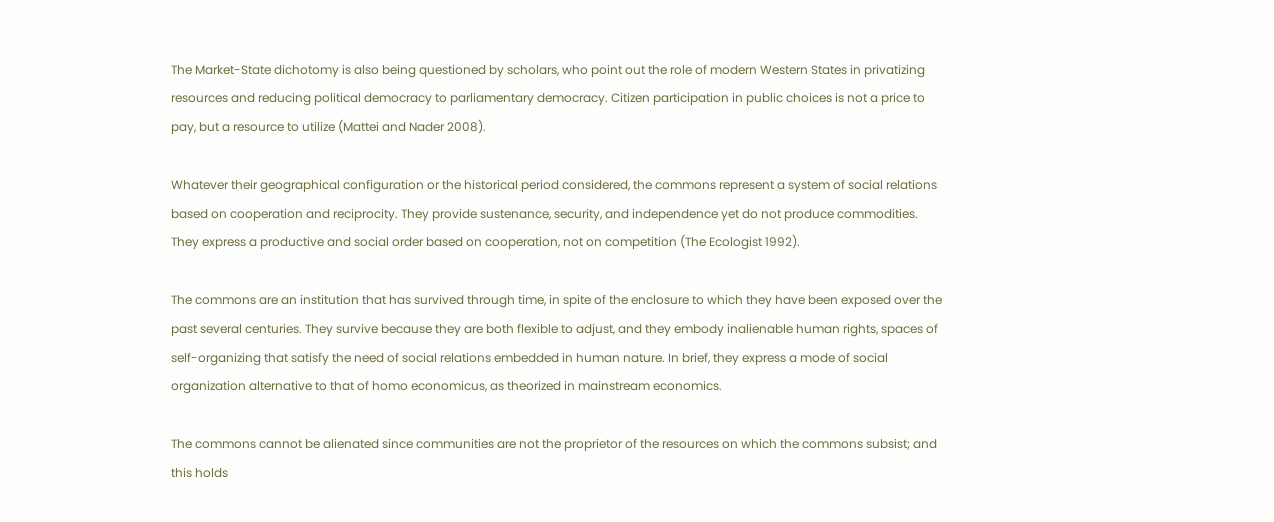The Market-State dichotomy is also being questioned by scholars, who point out the role of modern Western States in privatizing resources and reducing political democracy to parliamentary democracy. Citizen participation in public choices is not a price to pay, but a resource to utilize (Mattei and Nader 2008).

Whatever their geographical configuration or the historical period considered, the commons represent a system of social relations based on cooperation and reciprocity. They provide sustenance, security, and independence yet do not produce commodities. They express a productive and social order based on cooperation, not on competition (The Ecologist 1992).

The commons are an institution that has survived through time, in spite of the enclosure to which they have been exposed over the past several centuries. They survive because they are both flexible to adjust, and they embody inalienable human rights, spaces of self-organizing that satisfy the need of social relations embedded in human nature. In brief, they express a mode of social organization alternative to that of homo economicus, as theorized in mainstream economics.

The commons cannot be alienated since communities are not the proprietor of the resources on which the commons subsist; and this holds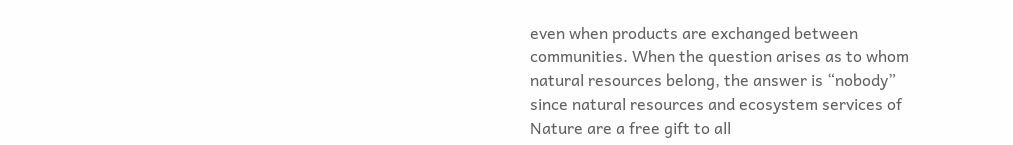even when products are exchanged between communities. When the question arises as to whom natural resources belong, the answer is “nobody” since natural resources and ecosystem services of Nature are a free gift to all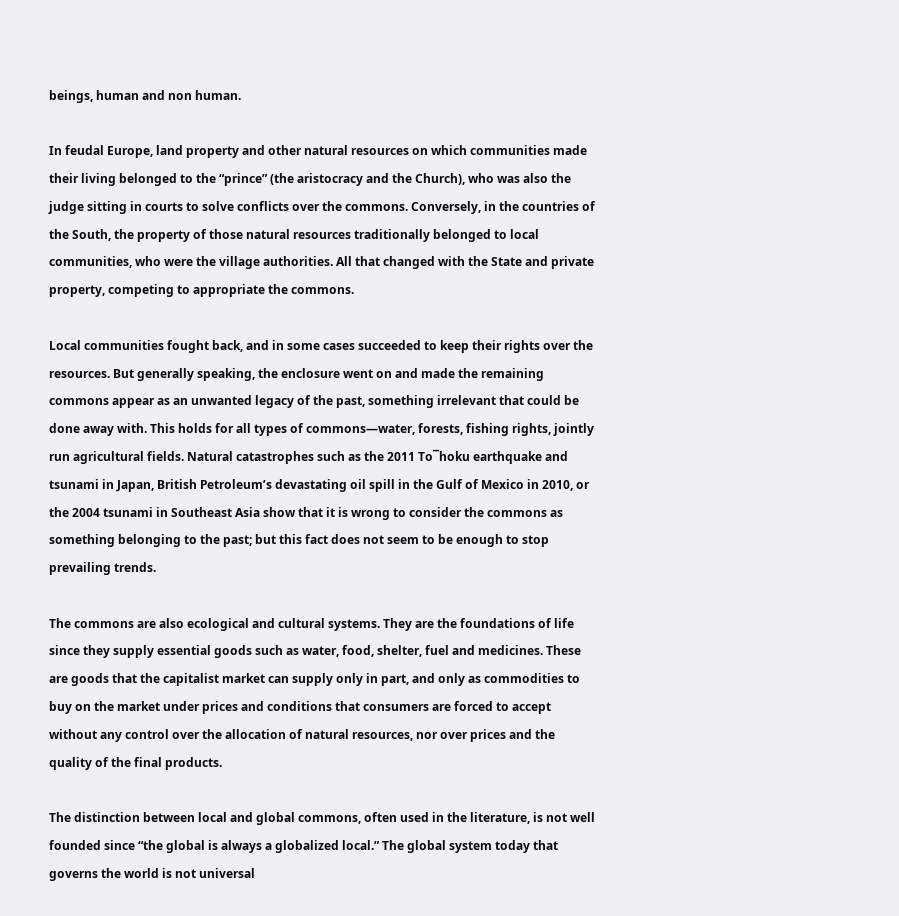beings, human and non human.

In feudal Europe, land property and other natural resources on which communities made their living belonged to the “prince” (the aristocracy and the Church), who was also the judge sitting in courts to solve conflicts over the commons. Conversely, in the countries of the South, the property of those natural resources traditionally belonged to local communities, who were the village authorities. All that changed with the State and private property, competing to appropriate the commons.

Local communities fought back, and in some cases succeeded to keep their rights over the resources. But generally speaking, the enclosure went on and made the remaining commons appear as an unwanted legacy of the past, something irrelevant that could be done away with. This holds for all types of commons—water, forests, fishing rights, jointly run agricultural fields. Natural catastrophes such as the 2011 To¯hoku earthquake and tsunami in Japan, British Petroleum’s devastating oil spill in the Gulf of Mexico in 2010, or the 2004 tsunami in Southeast Asia show that it is wrong to consider the commons as something belonging to the past; but this fact does not seem to be enough to stop prevailing trends.

The commons are also ecological and cultural systems. They are the foundations of life since they supply essential goods such as water, food, shelter, fuel and medicines. These are goods that the capitalist market can supply only in part, and only as commodities to buy on the market under prices and conditions that consumers are forced to accept without any control over the allocation of natural resources, nor over prices and the quality of the final products.

The distinction between local and global commons, often used in the literature, is not well founded since “the global is always a globalized local.” The global system today that governs the world is not universal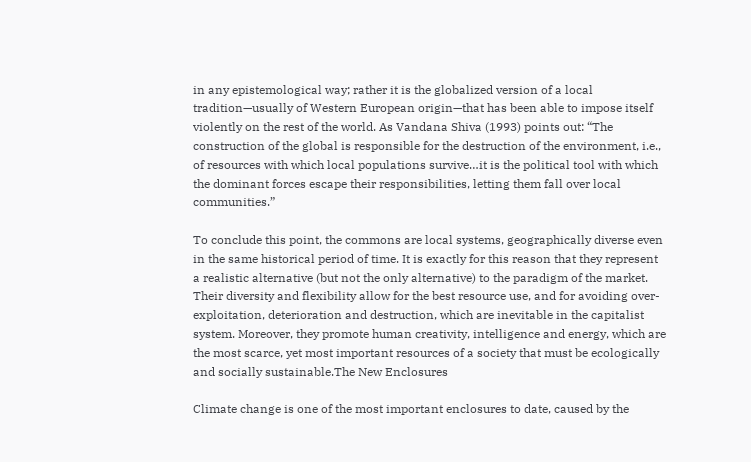in any epistemological way; rather it is the globalized version of a local tradition—usually of Western European origin—that has been able to impose itself violently on the rest of the world. As Vandana Shiva (1993) points out: “The construction of the global is responsible for the destruction of the environment, i.e., of resources with which local populations survive…it is the political tool with which the dominant forces escape their responsibilities, letting them fall over local communities.”

To conclude this point, the commons are local systems, geographically diverse even in the same historical period of time. It is exactly for this reason that they represent a realistic alternative (but not the only alternative) to the paradigm of the market. Their diversity and flexibility allow for the best resource use, and for avoiding over-exploitation, deterioration and destruction, which are inevitable in the capitalist system. Moreover, they promote human creativity, intelligence and energy, which are the most scarce, yet most important resources of a society that must be ecologically and socially sustainable.The New Enclosures

Climate change is one of the most important enclosures to date, caused by the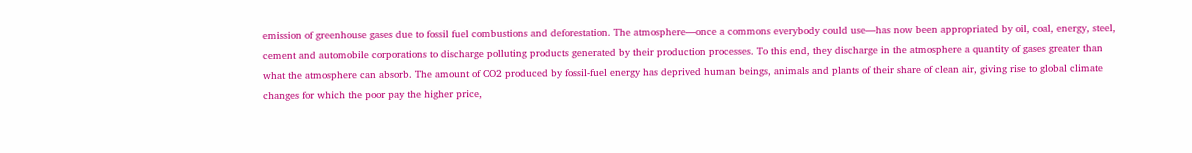emission of greenhouse gases due to fossil fuel combustions and deforestation. The atmosphere—once a commons everybody could use—has now been appropriated by oil, coal, energy, steel, cement and automobile corporations to discharge polluting products generated by their production processes. To this end, they discharge in the atmosphere a quantity of gases greater than what the atmosphere can absorb. The amount of CO2 produced by fossil-fuel energy has deprived human beings, animals and plants of their share of clean air, giving rise to global climate changes for which the poor pay the higher price,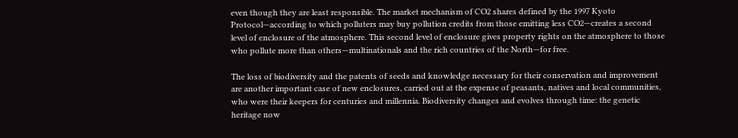even though they are least responsible. The market mechanism of CO2 shares defined by the 1997 Kyoto Protocol—according to which polluters may buy pollution credits from those emitting less CO2—creates a second level of enclosure of the atmosphere. This second level of enclosure gives property rights on the atmosphere to those who pollute more than others—multinationals and the rich countries of the North—for free.

The loss of biodiversity and the patents of seeds and knowledge necessary for their conservation and improvement are another important case of new enclosures, carried out at the expense of peasants, natives and local communities, who were their keepers for centuries and millennia. Biodiversity changes and evolves through time: the genetic heritage now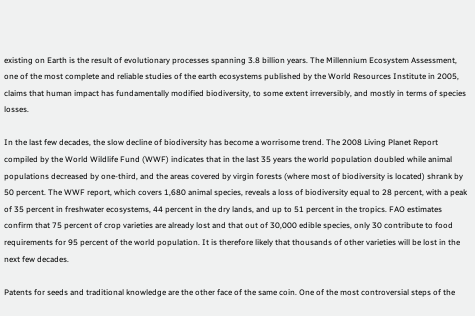existing on Earth is the result of evolutionary processes spanning 3.8 billion years. The Millennium Ecosystem Assessment, one of the most complete and reliable studies of the earth ecosystems published by the World Resources Institute in 2005, claims that human impact has fundamentally modified biodiversity, to some extent irreversibly, and mostly in terms of species losses.

In the last few decades, the slow decline of biodiversity has become a worrisome trend. The 2008 Living Planet Report compiled by the World Wildlife Fund (WWF) indicates that in the last 35 years the world population doubled while animal populations decreased by one-third, and the areas covered by virgin forests (where most of biodiversity is located) shrank by 50 percent. The WWF report, which covers 1,680 animal species, reveals a loss of biodiversity equal to 28 percent, with a peak of 35 percent in freshwater ecosystems, 44 percent in the dry lands, and up to 51 percent in the tropics. FAO estimates confirm that 75 percent of crop varieties are already lost and that out of 30,000 edible species, only 30 contribute to food requirements for 95 percent of the world population. It is therefore likely that thousands of other varieties will be lost in the next few decades.

Patents for seeds and traditional knowledge are the other face of the same coin. One of the most controversial steps of the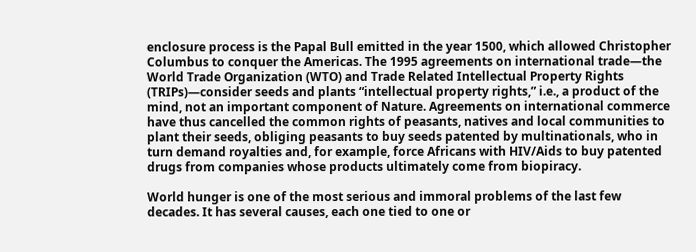enclosure process is the Papal Bull emitted in the year 1500, which allowed Christopher Columbus to conquer the Americas. The 1995 agreements on international trade—the World Trade Organization (WTO) and Trade Related Intellectual Property Rights (TRIPs)—consider seeds and plants “intellectual property rights,” i.e., a product of the mind, not an important component of Nature. Agreements on international commerce have thus cancelled the common rights of peasants, natives and local communities to plant their seeds, obliging peasants to buy seeds patented by multinationals, who in turn demand royalties and, for example, force Africans with HIV/Aids to buy patented drugs from companies whose products ultimately come from biopiracy.

World hunger is one of the most serious and immoral problems of the last few decades. It has several causes, each one tied to one or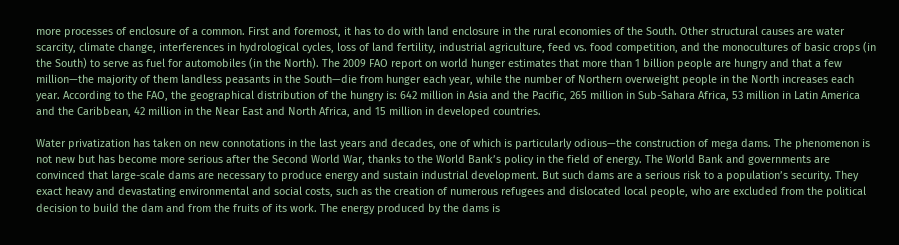more processes of enclosure of a common. First and foremost, it has to do with land enclosure in the rural economies of the South. Other structural causes are water scarcity, climate change, interferences in hydrological cycles, loss of land fertility, industrial agriculture, feed vs. food competition, and the monocultures of basic crops (in the South) to serve as fuel for automobiles (in the North). The 2009 FAO report on world hunger estimates that more than 1 billion people are hungry and that a few million—the majority of them landless peasants in the South—die from hunger each year, while the number of Northern overweight people in the North increases each year. According to the FAO, the geographical distribution of the hungry is: 642 million in Asia and the Pacific, 265 million in Sub-Sahara Africa, 53 million in Latin America and the Caribbean, 42 million in the Near East and North Africa, and 15 million in developed countries.

Water privatization has taken on new connotations in the last years and decades, one of which is particularly odious—the construction of mega dams. The phenomenon is not new but has become more serious after the Second World War, thanks to the World Bank’s policy in the field of energy. The World Bank and governments are convinced that large-scale dams are necessary to produce energy and sustain industrial development. But such dams are a serious risk to a population’s security. They exact heavy and devastating environmental and social costs, such as the creation of numerous refugees and dislocated local people, who are excluded from the political decision to build the dam and from the fruits of its work. The energy produced by the dams is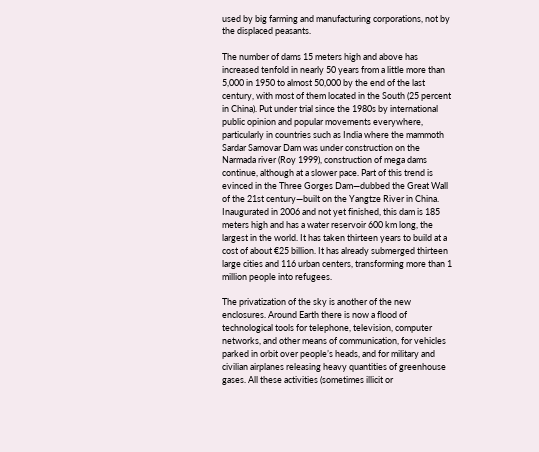used by big farming and manufacturing corporations, not by the displaced peasants.

The number of dams 15 meters high and above has increased tenfold in nearly 50 years from a little more than 5,000 in 1950 to almost 50,000 by the end of the last century, with most of them located in the South (25 percent in China). Put under trial since the 1980s by international public opinion and popular movements everywhere, particularly in countries such as India where the mammoth Sardar Samovar Dam was under construction on the Narmada river (Roy 1999), construction of mega dams continue, although at a slower pace. Part of this trend is evinced in the Three Gorges Dam—dubbed the Great Wall of the 21st century—built on the Yangtze River in China. Inaugurated in 2006 and not yet finished, this dam is 185 meters high and has a water reservoir 600 km long, the largest in the world. It has taken thirteen years to build at a cost of about €25 billion. It has already submerged thirteen large cities and 116 urban centers, transforming more than 1 million people into refugees.

The privatization of the sky is another of the new enclosures. Around Earth there is now a flood of technological tools for telephone, television, computer networks, and other means of communication, for vehicles parked in orbit over people’s heads, and for military and civilian airplanes releasing heavy quantities of greenhouse gases. All these activities (sometimes illicit or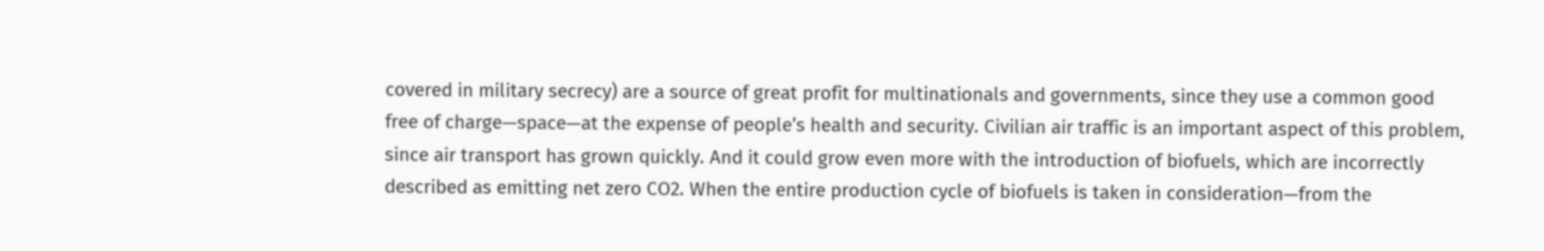covered in military secrecy) are a source of great profit for multinationals and governments, since they use a common good free of charge—space—at the expense of people’s health and security. Civilian air traffic is an important aspect of this problem, since air transport has grown quickly. And it could grow even more with the introduction of biofuels, which are incorrectly described as emitting net zero CO2. When the entire production cycle of biofuels is taken in consideration—from the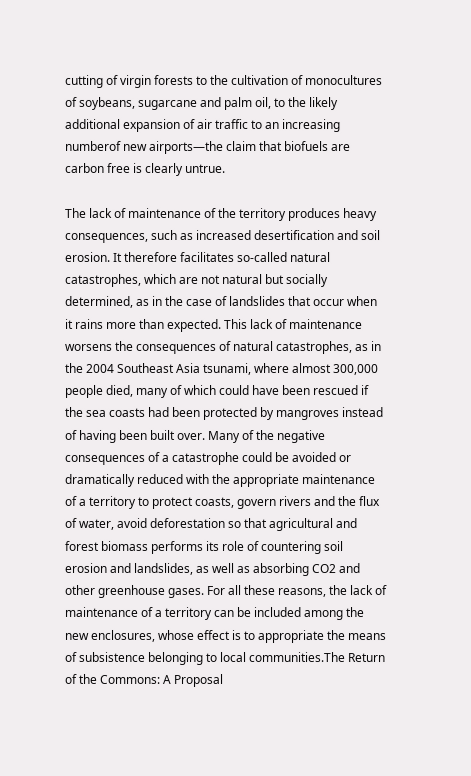cutting of virgin forests to the cultivation of monocultures of soybeans, sugarcane and palm oil, to the likely additional expansion of air traffic to an increasing numberof new airports—the claim that biofuels are carbon free is clearly untrue.

The lack of maintenance of the territory produces heavy consequences, such as increased desertification and soil erosion. It therefore facilitates so-called natural catastrophes, which are not natural but socially determined, as in the case of landslides that occur when it rains more than expected. This lack of maintenance worsens the consequences of natural catastrophes, as in the 2004 Southeast Asia tsunami, where almost 300,000 people died, many of which could have been rescued if the sea coasts had been protected by mangroves instead of having been built over. Many of the negative consequences of a catastrophe could be avoided or dramatically reduced with the appropriate maintenance of a territory to protect coasts, govern rivers and the flux of water, avoid deforestation so that agricultural and forest biomass performs its role of countering soil erosion and landslides, as well as absorbing CO2 and other greenhouse gases. For all these reasons, the lack of maintenance of a territory can be included among the new enclosures, whose effect is to appropriate the means of subsistence belonging to local communities.The Return of the Commons: A Proposal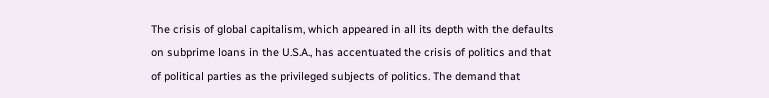The crisis of global capitalism, which appeared in all its depth with the defaults on subprime loans in the U.S.A., has accentuated the crisis of politics and that of political parties as the privileged subjects of politics. The demand that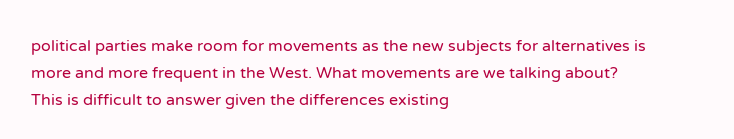political parties make room for movements as the new subjects for alternatives is more and more frequent in the West. What movements are we talking about? This is difficult to answer given the differences existing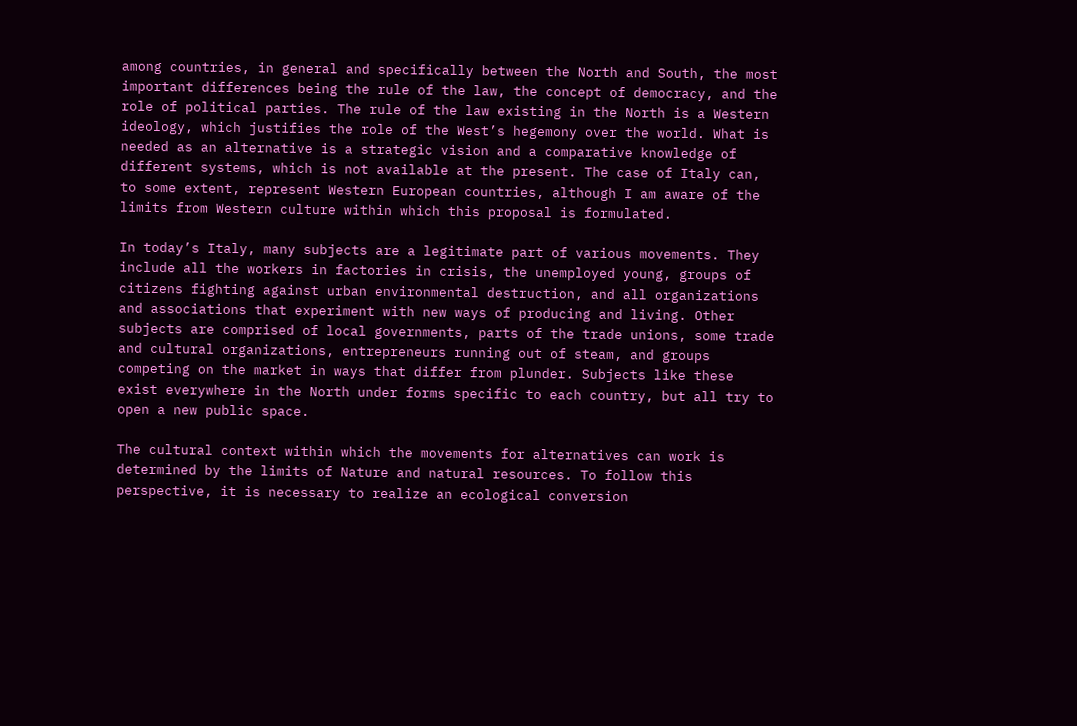among countries, in general and specifically between the North and South, the most important differences being the rule of the law, the concept of democracy, and the role of political parties. The rule of the law existing in the North is a Western ideology, which justifies the role of the West’s hegemony over the world. What is needed as an alternative is a strategic vision and a comparative knowledge of different systems, which is not available at the present. The case of Italy can, to some extent, represent Western European countries, although I am aware of the limits from Western culture within which this proposal is formulated.

In today’s Italy, many subjects are a legitimate part of various movements. They include all the workers in factories in crisis, the unemployed young, groups of citizens fighting against urban environmental destruction, and all organizations and associations that experiment with new ways of producing and living. Other subjects are comprised of local governments, parts of the trade unions, some trade and cultural organizations, entrepreneurs running out of steam, and groups competing on the market in ways that differ from plunder. Subjects like these exist everywhere in the North under forms specific to each country, but all try to open a new public space.

The cultural context within which the movements for alternatives can work is determined by the limits of Nature and natural resources. To follow this perspective, it is necessary to realize an ecological conversion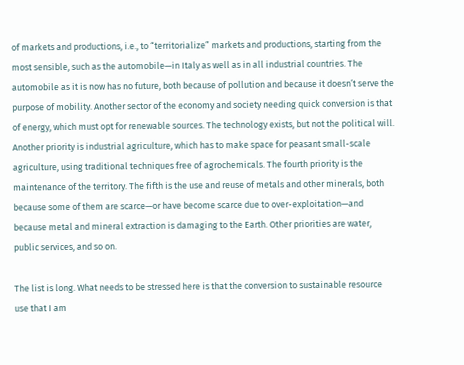of markets and productions, i.e., to “territorialize” markets and productions, starting from the most sensible, such as the automobile—in Italy as well as in all industrial countries. The automobile as it is now has no future, both because of pollution and because it doesn’t serve the purpose of mobility. Another sector of the economy and society needing quick conversion is that of energy, which must opt for renewable sources. The technology exists, but not the political will. Another priority is industrial agriculture, which has to make space for peasant small-scale agriculture, using traditional techniques free of agrochemicals. The fourth priority is the maintenance of the territory. The fifth is the use and reuse of metals and other minerals, both because some of them are scarce—or have become scarce due to over-exploitation—and because metal and mineral extraction is damaging to the Earth. Other priorities are water, public services, and so on.

The list is long. What needs to be stressed here is that the conversion to sustainable resource use that I am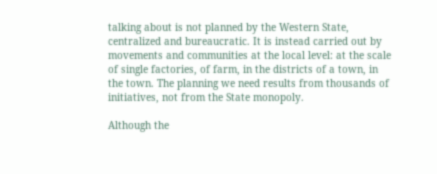talking about is not planned by the Western State, centralized and bureaucratic. It is instead carried out by movements and communities at the local level: at the scale of single factories, of farm, in the districts of a town, in the town. The planning we need results from thousands of initiatives, not from the State monopoly.

Although the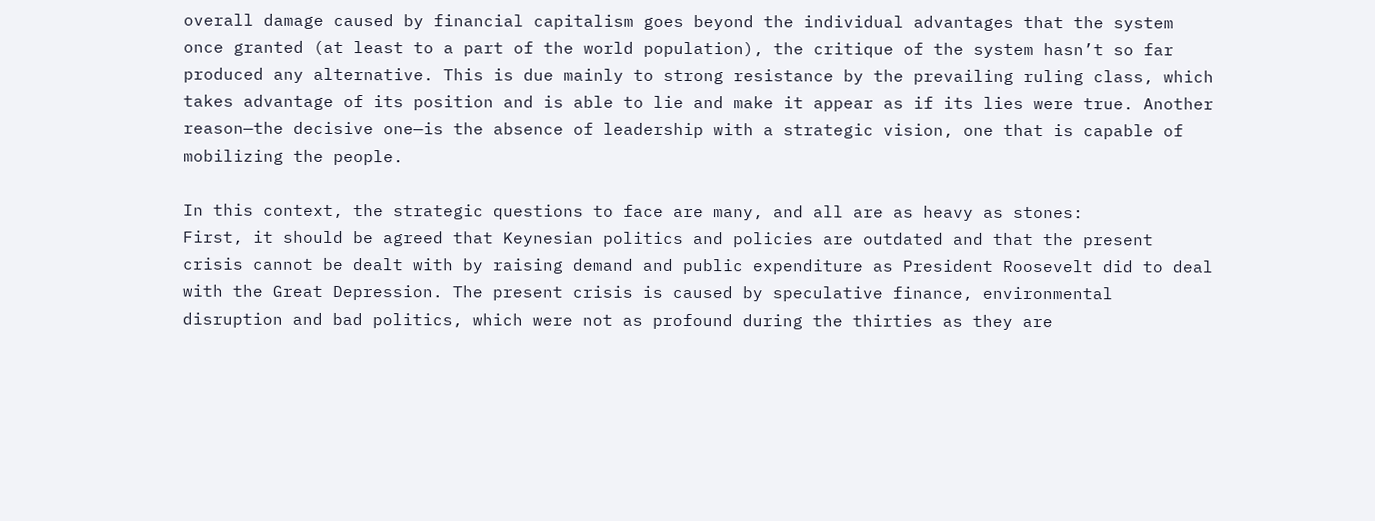overall damage caused by financial capitalism goes beyond the individual advantages that the system once granted (at least to a part of the world population), the critique of the system hasn’t so far produced any alternative. This is due mainly to strong resistance by the prevailing ruling class, which takes advantage of its position and is able to lie and make it appear as if its lies were true. Another reason—the decisive one—is the absence of leadership with a strategic vision, one that is capable of mobilizing the people.

In this context, the strategic questions to face are many, and all are as heavy as stones:
First, it should be agreed that Keynesian politics and policies are outdated and that the present crisis cannot be dealt with by raising demand and public expenditure as President Roosevelt did to deal with the Great Depression. The present crisis is caused by speculative finance, environmental disruption and bad politics, which were not as profound during the thirties as they are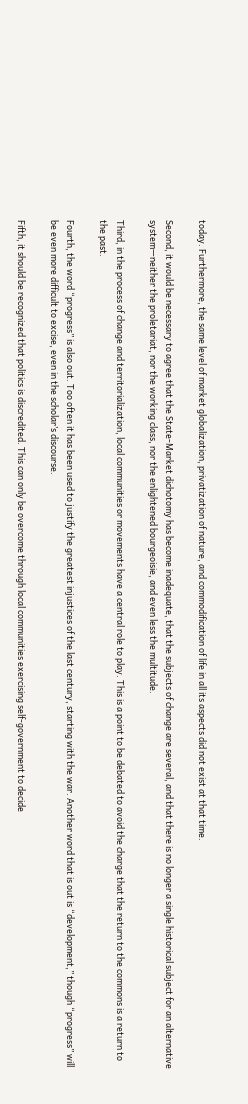today. Furthermore, the same level of market globalization, privatization of nature, and commodification of life in all its aspects did not exist at that time.

Second, it would be necessary to agree that the State-Market dichotomy has become inadequate, that the subjects of change are several, and that there is no longer a single historical subject for an alternative system—neither the proletariat, nor the working class, nor the enlightened bourgeoisie, and even less the multitude.

Third, in the process of change and territorialization, local communities or movements have a central role to play. This is a point to be debated to avoid the charge that the return to the commons is a return to the past.

Fourth, the word “progress” is also out. Too often it has been used to justify the greatest injustices of the last century, starting with the war. Another word that is out is “development,” though “progress” will be even more difficult to excise, even in the scholar’s discourse.

Fifth, it should be recognized that politics is discredited. This can only be overcome through local communities exercising self-government to decide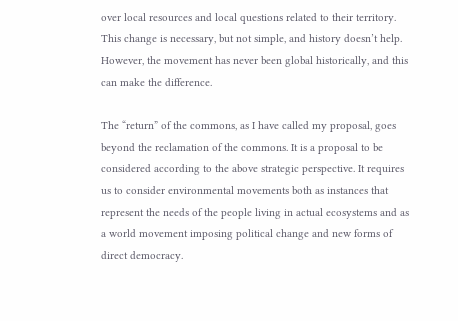over local resources and local questions related to their territory. This change is necessary, but not simple, and history doesn’t help. However, the movement has never been global historically, and this can make the difference.

The “return” of the commons, as I have called my proposal, goes beyond the reclamation of the commons. It is a proposal to be considered according to the above strategic perspective. It requires us to consider environmental movements both as instances that represent the needs of the people living in actual ecosystems and as a world movement imposing political change and new forms of direct democracy.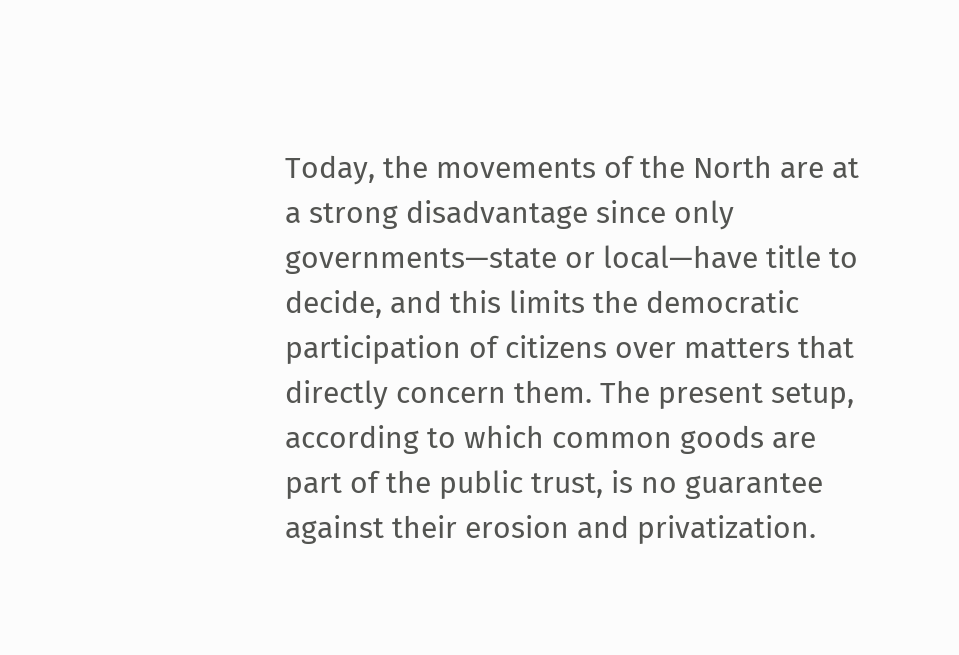Today, the movements of the North are at a strong disadvantage since only governments—state or local—have title to decide, and this limits the democratic participation of citizens over matters that directly concern them. The present setup, according to which common goods are part of the public trust, is no guarantee against their erosion and privatization.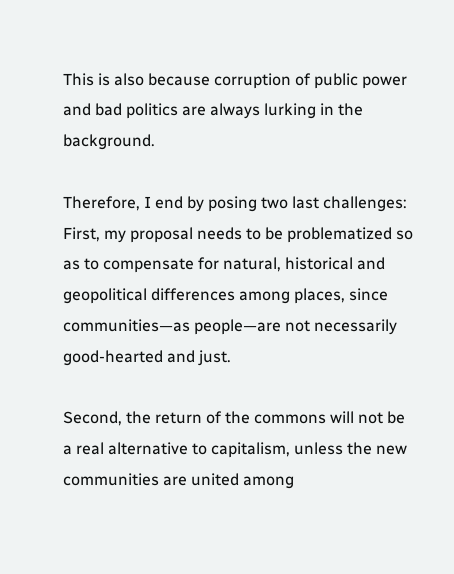This is also because corruption of public power and bad politics are always lurking in the background.

Therefore, I end by posing two last challenges: First, my proposal needs to be problematized so as to compensate for natural, historical and geopolitical differences among places, since communities—as people—are not necessarily good-hearted and just.

Second, the return of the commons will not be a real alternative to capitalism, unless the new communities are united among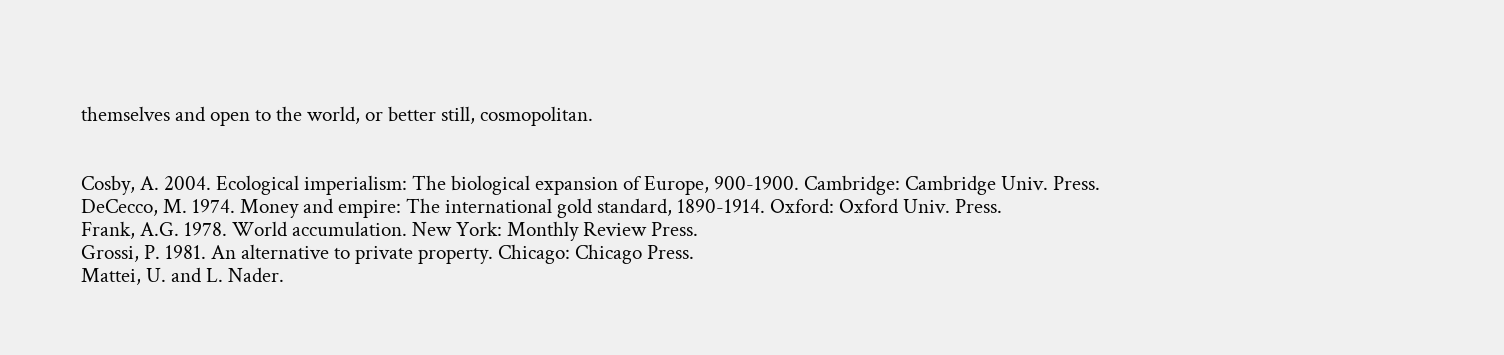themselves and open to the world, or better still, cosmopolitan.


Cosby, A. 2004. Ecological imperialism: The biological expansion of Europe, 900-1900. Cambridge: Cambridge Univ. Press.
DeCecco, M. 1974. Money and empire: The international gold standard, 1890-1914. Oxford: Oxford Univ. Press.
Frank, A.G. 1978. World accumulation. New York: Monthly Review Press.
Grossi, P. 1981. An alternative to private property. Chicago: Chicago Press.
Mattei, U. and L. Nader.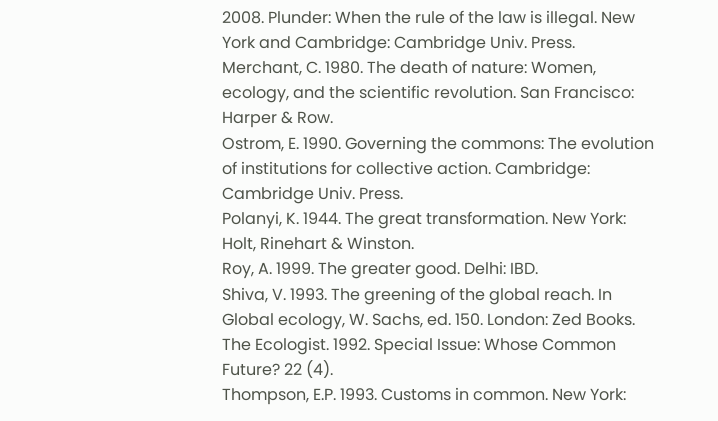2008. Plunder: When the rule of the law is illegal. New York and Cambridge: Cambridge Univ. Press.
Merchant, C. 1980. The death of nature: Women, ecology, and the scientific revolution. San Francisco: Harper & Row.
Ostrom, E. 1990. Governing the commons: The evolution of institutions for collective action. Cambridge: Cambridge Univ. Press.
Polanyi, K. 1944. The great transformation. New York: Holt, Rinehart & Winston.
Roy, A. 1999. The greater good. Delhi: IBD.
Shiva, V. 1993. The greening of the global reach. In Global ecology, W. Sachs, ed. 150. London: Zed Books.
The Ecologist. 1992. Special Issue: Whose Common Future? 22 (4).
Thompson, E.P. 1993. Customs in common. New York: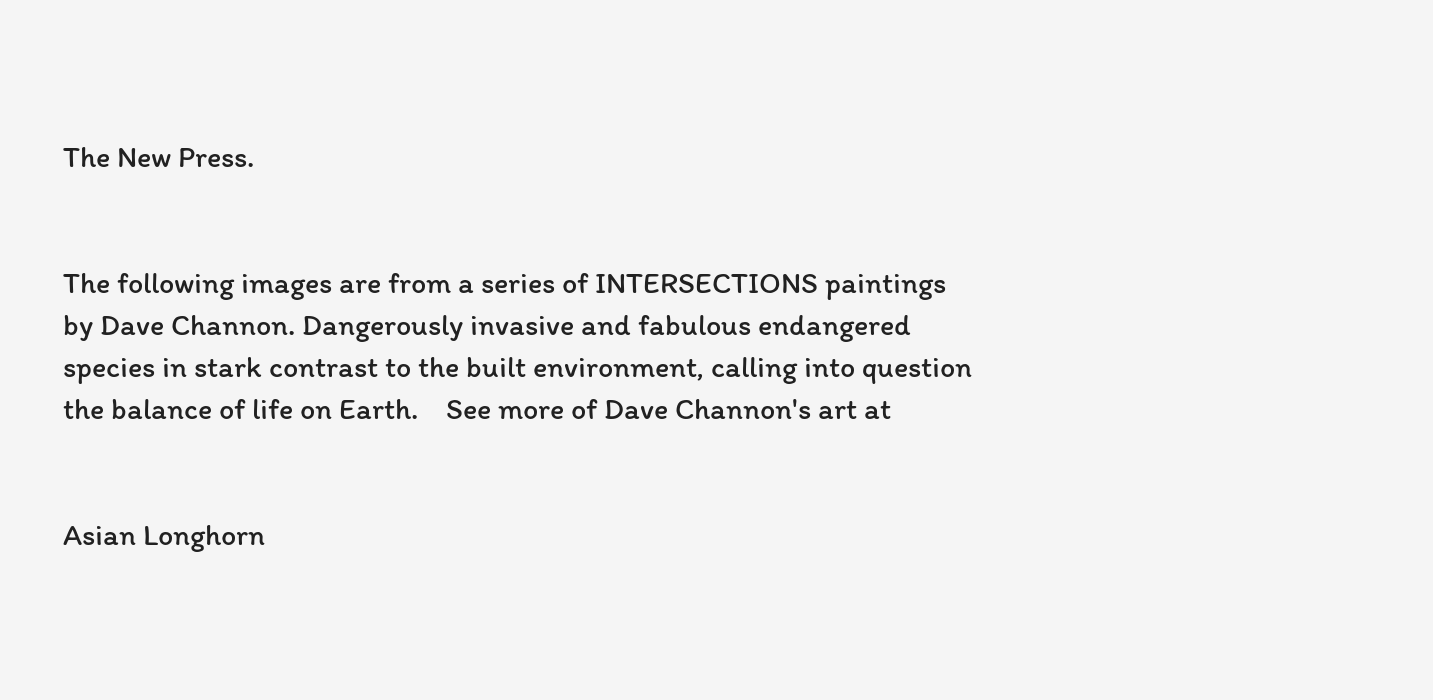The New Press.


The following images are from a series of INTERSECTIONS paintings by Dave Channon. Dangerously invasive and fabulous endangered species in stark contrast to the built environment, calling into question the balance of life on Earth.    See more of Dave Channon's art at


Asian Longhorn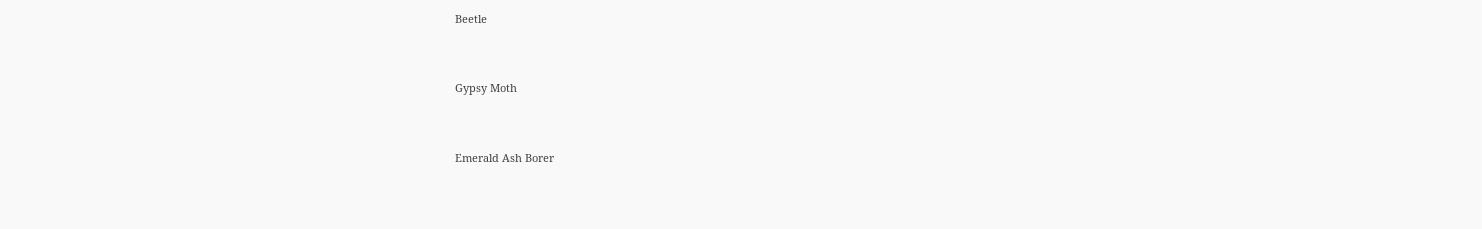Beetle



Gypsy Moth



Emerald Ash Borer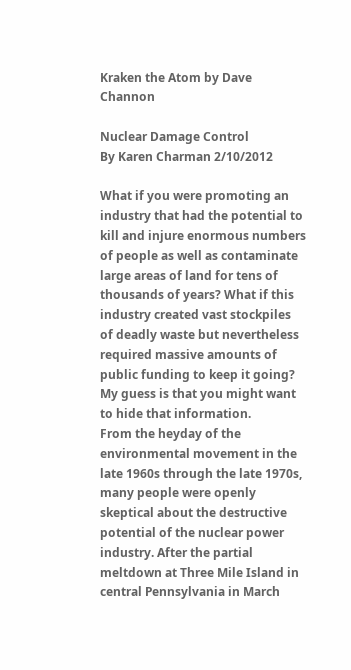Kraken the Atom by Dave Channon

Nuclear Damage Control
By Karen Charman 2/10/2012

What if you were promoting an industry that had the potential to kill and injure enormous numbers of people as well as contaminate large areas of land for tens of thousands of years? What if this industry created vast stockpiles of deadly waste but nevertheless required massive amounts of public funding to keep it going? My guess is that you might want to hide that information.
From the heyday of the environmental movement in the late 1960s through the late 1970s, many people were openly skeptical about the destructive potential of the nuclear power industry. After the partial meltdown at Three Mile Island in central Pennsylvania in March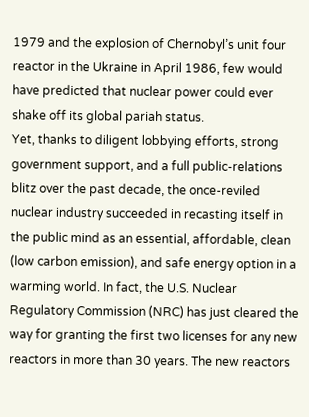1979 and the explosion of Chernobyl’s unit four reactor in the Ukraine in April 1986, few would have predicted that nuclear power could ever shake off its global pariah status.
Yet, thanks to diligent lobbying efforts, strong government support, and a full public-relations blitz over the past decade, the once-reviled nuclear industry succeeded in recasting itself in the public mind as an essential, affordable, clean (low carbon emission), and safe energy option in a warming world. In fact, the U.S. Nuclear Regulatory Commission (NRC) has just cleared the way for granting the first two licenses for any new reactors in more than 30 years. The new reactors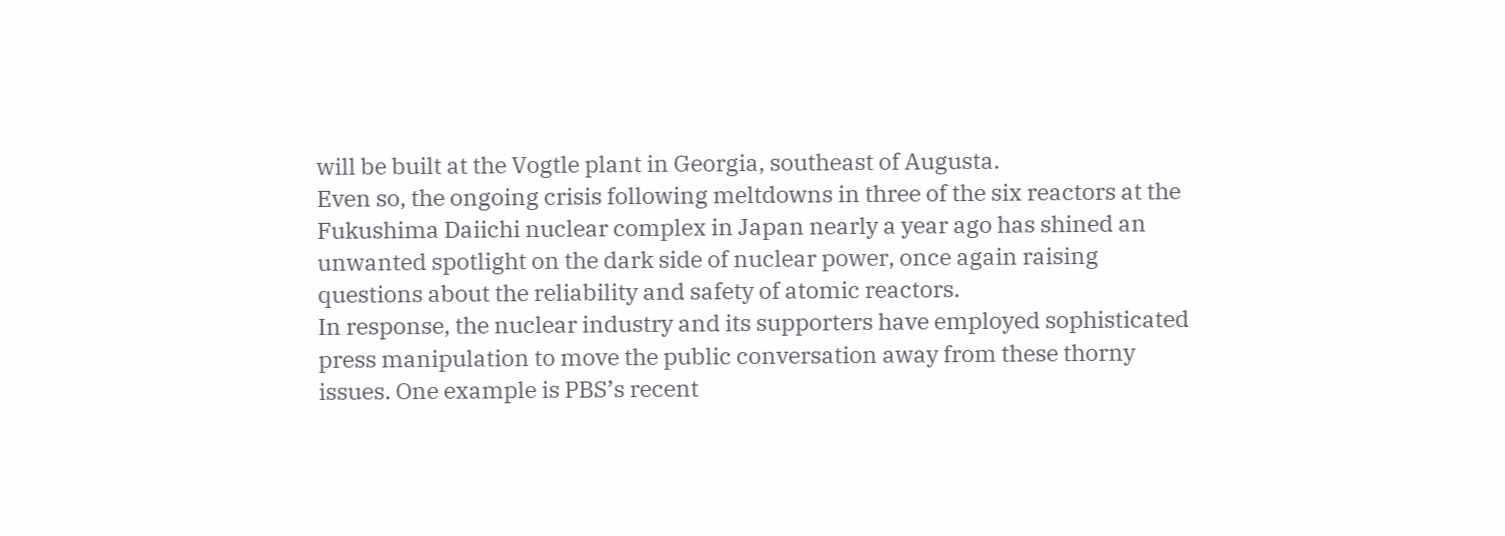will be built at the Vogtle plant in Georgia, southeast of Augusta.
Even so, the ongoing crisis following meltdowns in three of the six reactors at the Fukushima Daiichi nuclear complex in Japan nearly a year ago has shined an unwanted spotlight on the dark side of nuclear power, once again raising questions about the reliability and safety of atomic reactors.
In response, the nuclear industry and its supporters have employed sophisticated press manipulation to move the public conversation away from these thorny issues. One example is PBS’s recent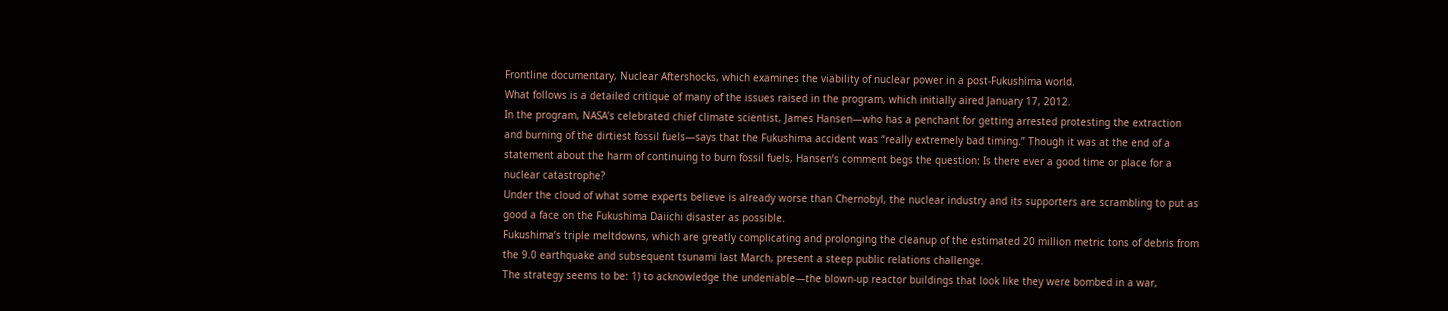Frontline documentary, Nuclear Aftershocks, which examines the viability of nuclear power in a post-Fukushima world.
What follows is a detailed critique of many of the issues raised in the program, which initially aired January 17, 2012.
In the program, NASA’s celebrated chief climate scientist, James Hansen—who has a penchant for getting arrested protesting the extraction and burning of the dirtiest fossil fuels—says that the Fukushima accident was “really extremely bad timing.” Though it was at the end of a statement about the harm of continuing to burn fossil fuels, Hansen’s comment begs the question: Is there ever a good time or place for a nuclear catastrophe?
Under the cloud of what some experts believe is already worse than Chernobyl, the nuclear industry and its supporters are scrambling to put as good a face on the Fukushima Daiichi disaster as possible.
Fukushima’s triple meltdowns, which are greatly complicating and prolonging the cleanup of the estimated 20 million metric tons of debris from the 9.0 earthquake and subsequent tsunami last March, present a steep public relations challenge.
The strategy seems to be: 1) to acknowledge the undeniable—the blown-up reactor buildings that look like they were bombed in a war,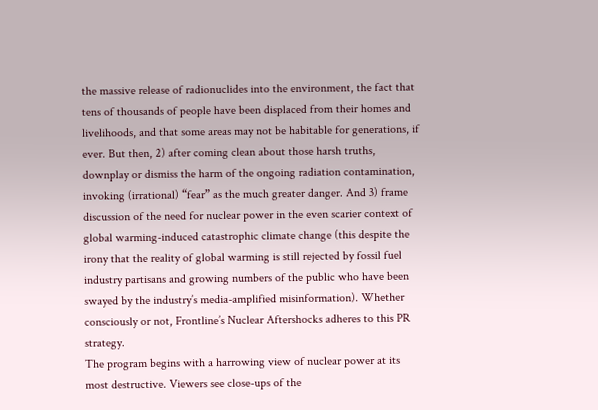the massive release of radionuclides into the environment, the fact that tens of thousands of people have been displaced from their homes and livelihoods, and that some areas may not be habitable for generations, if ever. But then, 2) after coming clean about those harsh truths, downplay or dismiss the harm of the ongoing radiation contamination, invoking (irrational) “fear” as the much greater danger. And 3) frame discussion of the need for nuclear power in the even scarier context of global warming-induced catastrophic climate change (this despite the irony that the reality of global warming is still rejected by fossil fuel industry partisans and growing numbers of the public who have been swayed by the industry’s media-amplified misinformation). Whether consciously or not, Frontline’s Nuclear Aftershocks adheres to this PR strategy.
The program begins with a harrowing view of nuclear power at its most destructive. Viewers see close-ups of the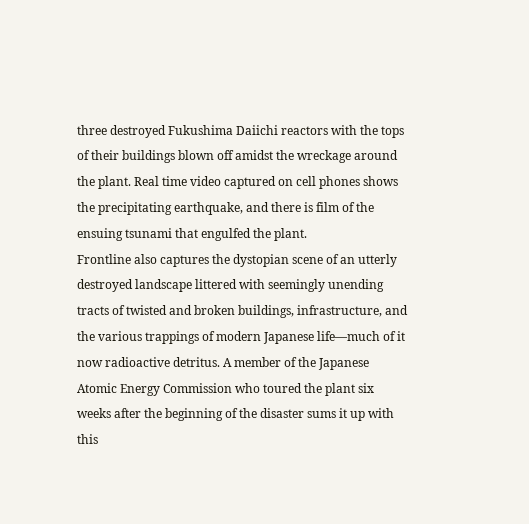three destroyed Fukushima Daiichi reactors with the tops of their buildings blown off amidst the wreckage around the plant. Real time video captured on cell phones shows the precipitating earthquake, and there is film of the ensuing tsunami that engulfed the plant.
Frontline also captures the dystopian scene of an utterly destroyed landscape littered with seemingly unending tracts of twisted and broken buildings, infrastructure, and the various trappings of modern Japanese life—much of it now radioactive detritus. A member of the Japanese Atomic Energy Commission who toured the plant six weeks after the beginning of the disaster sums it up with this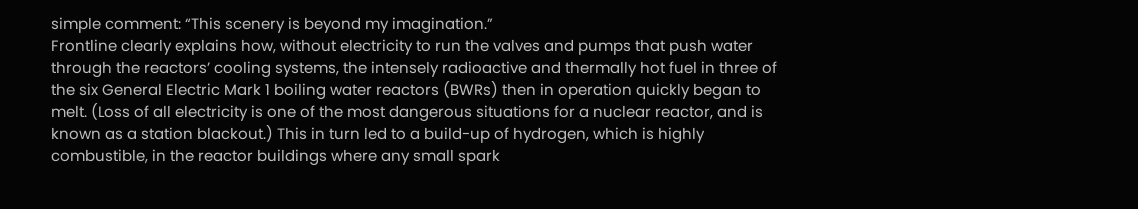simple comment: “This scenery is beyond my imagination.”
Frontline clearly explains how, without electricity to run the valves and pumps that push water through the reactors’ cooling systems, the intensely radioactive and thermally hot fuel in three of the six General Electric Mark 1 boiling water reactors (BWRs) then in operation quickly began to melt. (Loss of all electricity is one of the most dangerous situations for a nuclear reactor, and is known as a station blackout.) This in turn led to a build-up of hydrogen, which is highly combustible, in the reactor buildings where any small spark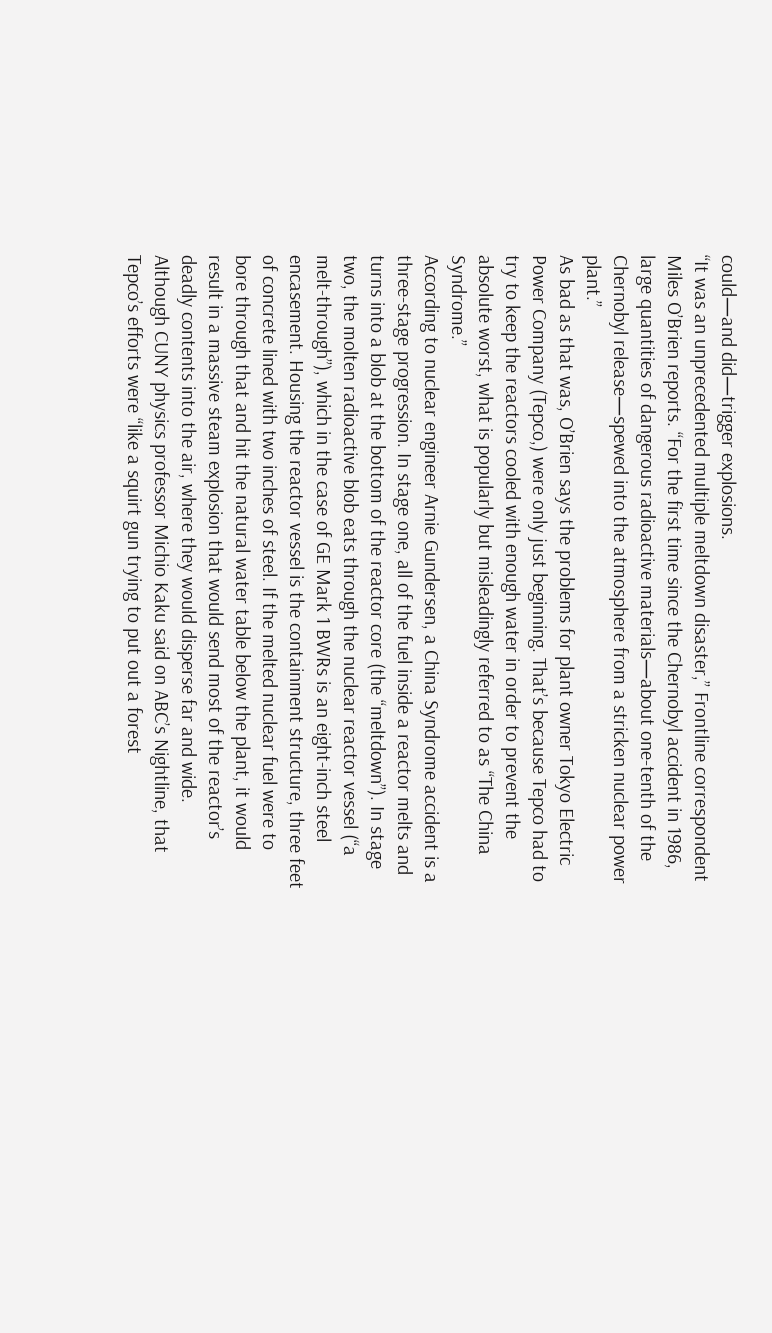could—and did—trigger explosions.
“It was an unprecedented multiple meltdown disaster,” Frontline correspondent Miles O’Brien reports. “For the first time since the Chernobyl accident in 1986, large quantities of dangerous radioactive materials—about one-tenth of the Chernobyl release—spewed into the atmosphere from a stricken nuclear power plant.”
As bad as that was, O’Brien says the problems for plant owner Tokyo Electric Power Company (Tepco,) were only just beginning. That’s because Tepco had to try to keep the reactors cooled with enough water in order to prevent the absolute worst, what is popularly but misleadingly referred to as “The China Syndrome.”
According to nuclear engineer Arnie Gundersen, a China Syndrome accident is a three-stage progression. In stage one, all of the fuel inside a reactor melts and turns into a blob at the bottom of the reactor core (the “meltdown”). In stage two, the molten radioactive blob eats through the nuclear reactor vessel (“a melt-through”), which in the case of GE Mark 1 BWRs is an eight-inch steel encasement. Housing the reactor vessel is the containment structure, three feet of concrete lined with two inches of steel. If the melted nuclear fuel were to bore through that and hit the natural water table below the plant, it would result in a massive steam explosion that would send most of the reactor’s deadly contents into the air, where they would disperse far and wide.
Although CUNY physics professor Michio Kaku said on ABC’s Nightline, that Tepco’s efforts were “like a squirt gun trying to put out a forest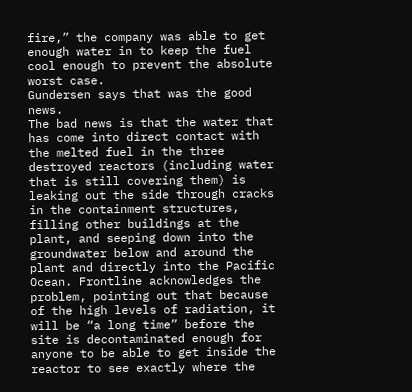fire,” the company was able to get enough water in to keep the fuel cool enough to prevent the absolute worst case.
Gundersen says that was the good news.
The bad news is that the water that has come into direct contact with the melted fuel in the three destroyed reactors (including water that is still covering them) is leaking out the side through cracks in the containment structures, filling other buildings at the plant, and seeping down into the groundwater below and around the plant and directly into the Pacific Ocean. Frontline acknowledges the problem, pointing out that because of the high levels of radiation, it will be “a long time” before the site is decontaminated enough for anyone to be able to get inside the reactor to see exactly where the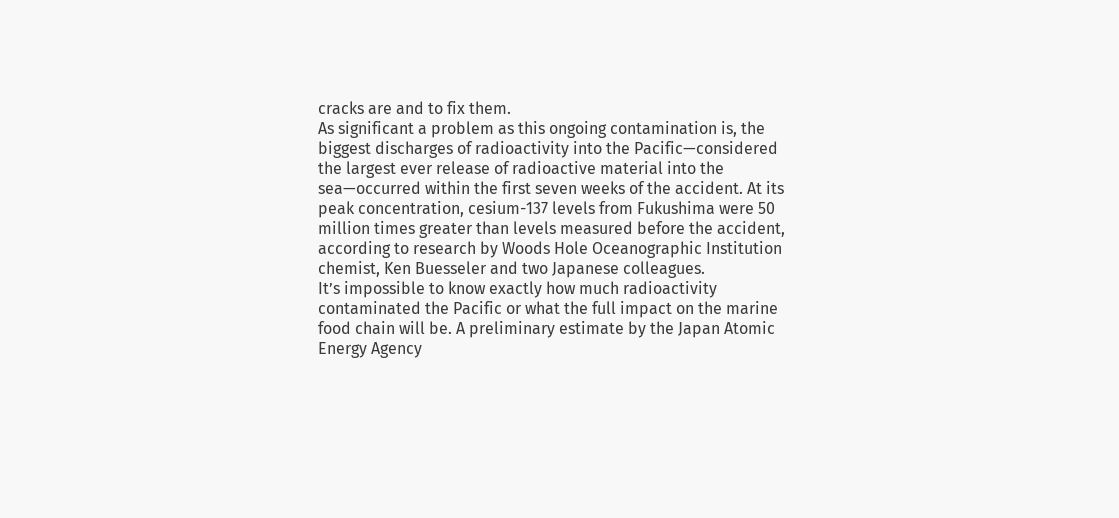cracks are and to fix them.
As significant a problem as this ongoing contamination is, the biggest discharges of radioactivity into the Pacific—considered the largest ever release of radioactive material into the sea—occurred within the first seven weeks of the accident. At its peak concentration, cesium-137 levels from Fukushima were 50 million times greater than levels measured before the accident, according to research by Woods Hole Oceanographic Institution chemist, Ken Buesseler and two Japanese colleagues.
It’s impossible to know exactly how much radioactivity contaminated the Pacific or what the full impact on the marine food chain will be. A preliminary estimate by the Japan Atomic Energy Agency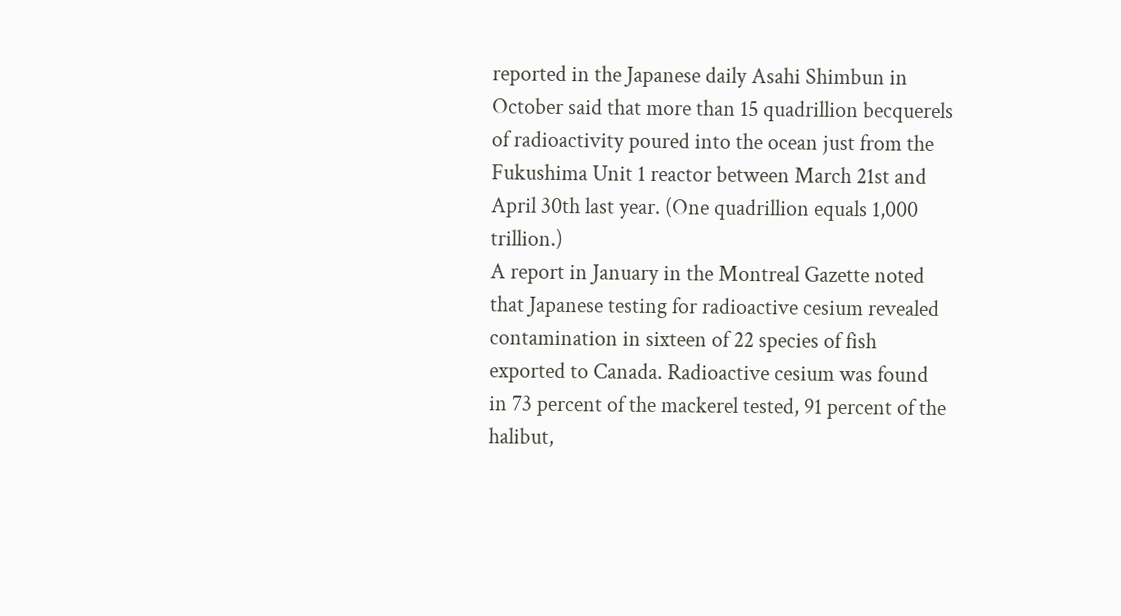reported in the Japanese daily Asahi Shimbun in October said that more than 15 quadrillion becquerels of radioactivity poured into the ocean just from the Fukushima Unit 1 reactor between March 21st and April 30th last year. (One quadrillion equals 1,000 trillion.)
A report in January in the Montreal Gazette noted that Japanese testing for radioactive cesium revealed contamination in sixteen of 22 species of fish exported to Canada. Radioactive cesium was found in 73 percent of the mackerel tested, 91 percent of the halibut,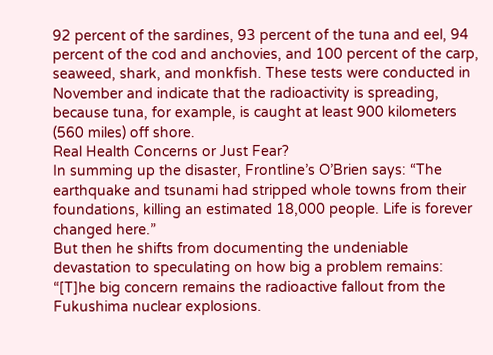92 percent of the sardines, 93 percent of the tuna and eel, 94 percent of the cod and anchovies, and 100 percent of the carp, seaweed, shark, and monkfish. These tests were conducted in November and indicate that the radioactivity is spreading, because tuna, for example, is caught at least 900 kilometers (560 miles) off shore.
Real Health Concerns or Just Fear?
In summing up the disaster, Frontline’s O’Brien says: “The earthquake and tsunami had stripped whole towns from their foundations, killing an estimated 18,000 people. Life is forever changed here.”
But then he shifts from documenting the undeniable devastation to speculating on how big a problem remains: “[T]he big concern remains the radioactive fallout from the Fukushima nuclear explosions.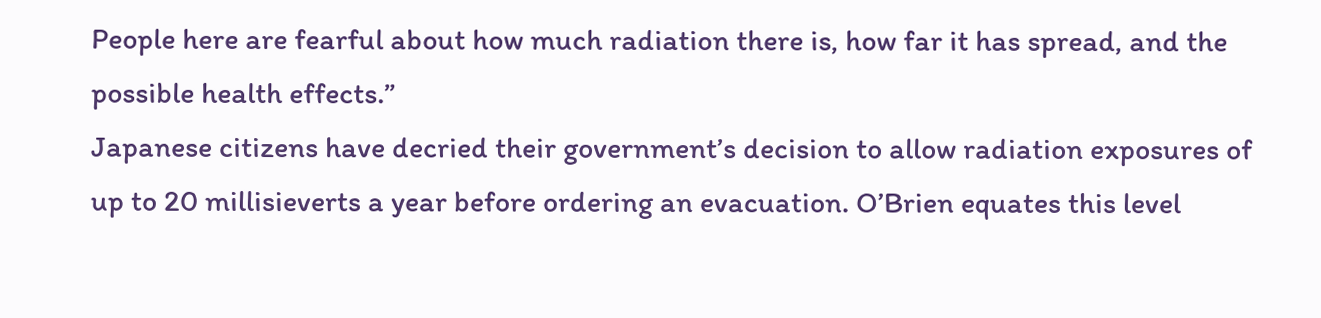People here are fearful about how much radiation there is, how far it has spread, and the possible health effects.”
Japanese citizens have decried their government’s decision to allow radiation exposures of up to 20 millisieverts a year before ordering an evacuation. O’Brien equates this level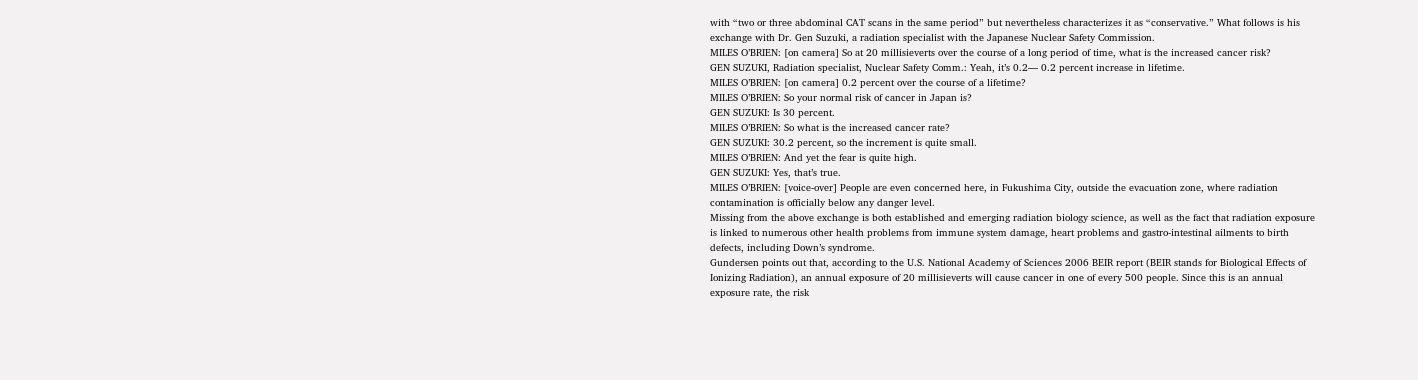with “two or three abdominal CAT scans in the same period” but nevertheless characterizes it as “conservative.” What follows is his exchange with Dr. Gen Suzuki, a radiation specialist with the Japanese Nuclear Safety Commission.
MILES O’BRIEN: [on camera] So at 20 millisieverts over the course of a long period of time, what is the increased cancer risk?
GEN SUZUKI, Radiation specialist, Nuclear Safety Comm.: Yeah, it’s 0.2— 0.2 percent increase in lifetime.
MILES O’BRIEN: [on camera] 0.2 percent over the course of a lifetime?
MILES O’BRIEN: So your normal risk of cancer in Japan is?
GEN SUZUKI: Is 30 percent.
MILES O’BRIEN: So what is the increased cancer rate?
GEN SUZUKI: 30.2 percent, so the increment is quite small.
MILES O’BRIEN: And yet the fear is quite high.
GEN SUZUKI: Yes, that’s true.
MILES O’BRIEN: [voice-over] People are even concerned here, in Fukushima City, outside the evacuation zone, where radiation contamination is officially below any danger level.
Missing from the above exchange is both established and emerging radiation biology science, as well as the fact that radiation exposure is linked to numerous other health problems from immune system damage, heart problems and gastro-intestinal ailments to birth defects, including Down’s syndrome.
Gundersen points out that, according to the U.S. National Academy of Sciences 2006 BEIR report (BEIR stands for Biological Effects of Ionizing Radiation), an annual exposure of 20 millisieverts will cause cancer in one of every 500 people. Since this is an annual exposure rate, the risk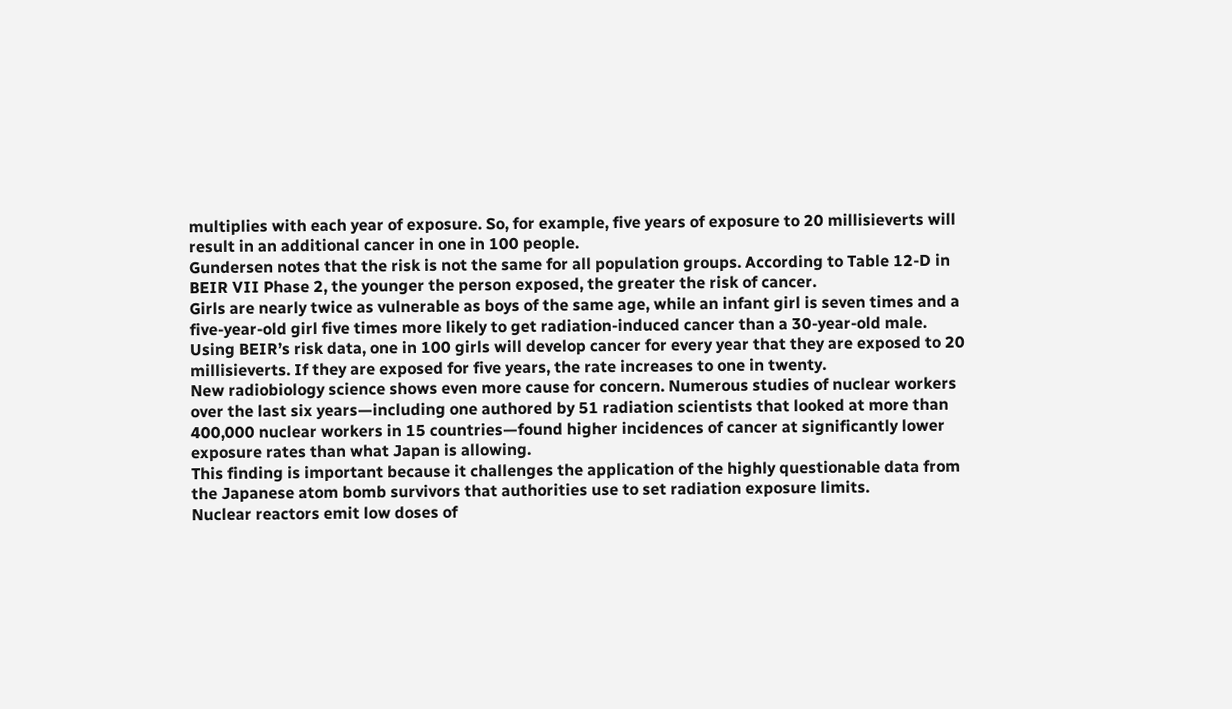multiplies with each year of exposure. So, for example, five years of exposure to 20 millisieverts will result in an additional cancer in one in 100 people.
Gundersen notes that the risk is not the same for all population groups. According to Table 12-D in BEIR VII Phase 2, the younger the person exposed, the greater the risk of cancer.
Girls are nearly twice as vulnerable as boys of the same age, while an infant girl is seven times and a five-year-old girl five times more likely to get radiation-induced cancer than a 30-year-old male. Using BEIR’s risk data, one in 100 girls will develop cancer for every year that they are exposed to 20 millisieverts. If they are exposed for five years, the rate increases to one in twenty.
New radiobiology science shows even more cause for concern. Numerous studies of nuclear workers over the last six years—including one authored by 51 radiation scientists that looked at more than 400,000 nuclear workers in 15 countries—found higher incidences of cancer at significantly lower exposure rates than what Japan is allowing.
This finding is important because it challenges the application of the highly questionable data from the Japanese atom bomb survivors that authorities use to set radiation exposure limits.
Nuclear reactors emit low doses of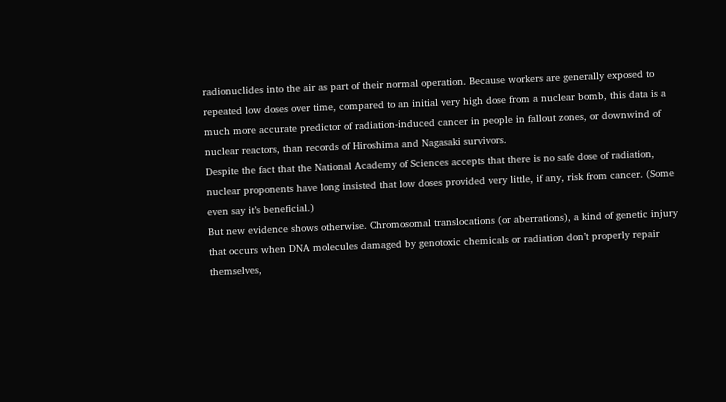radionuclides into the air as part of their normal operation. Because workers are generally exposed to repeated low doses over time, compared to an initial very high dose from a nuclear bomb, this data is a much more accurate predictor of radiation-induced cancer in people in fallout zones, or downwind of nuclear reactors, than records of Hiroshima and Nagasaki survivors.
Despite the fact that the National Academy of Sciences accepts that there is no safe dose of radiation, nuclear proponents have long insisted that low doses provided very little, if any, risk from cancer. (Some even say it’s beneficial.)
But new evidence shows otherwise. Chromosomal translocations (or aberrations), a kind of genetic injury that occurs when DNA molecules damaged by genotoxic chemicals or radiation don’t properly repair themselves,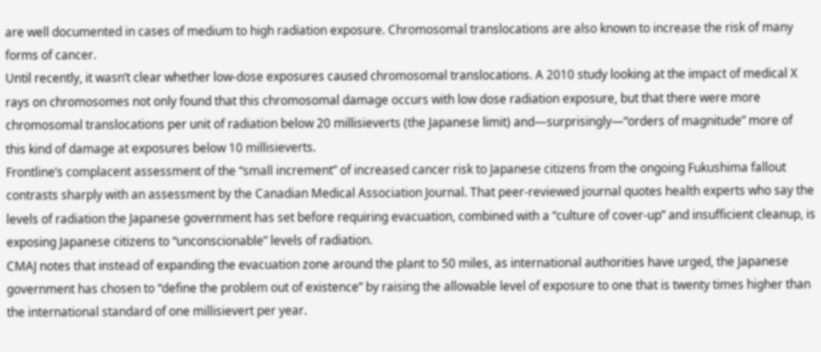are well documented in cases of medium to high radiation exposure. Chromosomal translocations are also known to increase the risk of many forms of cancer.
Until recently, it wasn’t clear whether low-dose exposures caused chromosomal translocations. A 2010 study looking at the impact of medical X rays on chromosomes not only found that this chromosomal damage occurs with low dose radiation exposure, but that there were more chromosomal translocations per unit of radiation below 20 millisieverts (the Japanese limit) and—surprisingly—“orders of magnitude” more of this kind of damage at exposures below 10 millisieverts.
Frontline’s complacent assessment of the “small increment” of increased cancer risk to Japanese citizens from the ongoing Fukushima fallout contrasts sharply with an assessment by the Canadian Medical Association Journal. That peer-reviewed journal quotes health experts who say the levels of radiation the Japanese government has set before requiring evacuation, combined with a “culture of cover-up” and insufficient cleanup, is exposing Japanese citizens to “unconscionable” levels of radiation.
CMAJ notes that instead of expanding the evacuation zone around the plant to 50 miles, as international authorities have urged, the Japanese government has chosen to “define the problem out of existence” by raising the allowable level of exposure to one that is twenty times higher than the international standard of one millisievert per year.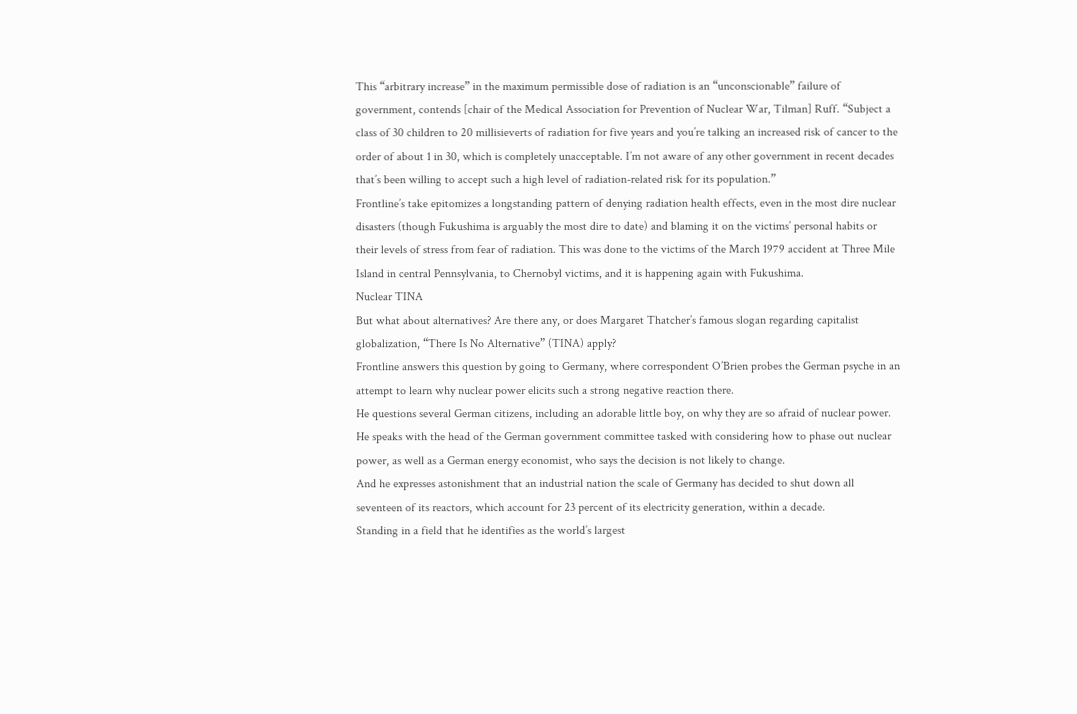This “arbitrary increase” in the maximum permissible dose of radiation is an “unconscionable” failure of government, contends [chair of the Medical Association for Prevention of Nuclear War, Tilman] Ruff. “Subject a class of 30 children to 20 millisieverts of radiation for five years and you’re talking an increased risk of cancer to the order of about 1 in 30, which is completely unacceptable. I’m not aware of any other government in recent decades that’s been willing to accept such a high level of radiation-related risk for its population.”
Frontline’s take epitomizes a longstanding pattern of denying radiation health effects, even in the most dire nuclear disasters (though Fukushima is arguably the most dire to date) and blaming it on the victims’ personal habits or their levels of stress from fear of radiation. This was done to the victims of the March 1979 accident at Three Mile Island in central Pennsylvania, to Chernobyl victims, and it is happening again with Fukushima.
Nuclear TINA
But what about alternatives? Are there any, or does Margaret Thatcher’s famous slogan regarding capitalist globalization, “There Is No Alternative” (TINA) apply?
Frontline answers this question by going to Germany, where correspondent O’Brien probes the German psyche in an attempt to learn why nuclear power elicits such a strong negative reaction there.
He questions several German citizens, including an adorable little boy, on why they are so afraid of nuclear power. He speaks with the head of the German government committee tasked with considering how to phase out nuclear power, as well as a German energy economist, who says the decision is not likely to change.
And he expresses astonishment that an industrial nation the scale of Germany has decided to shut down all seventeen of its reactors, which account for 23 percent of its electricity generation, within a decade.
Standing in a field that he identifies as the world’s largest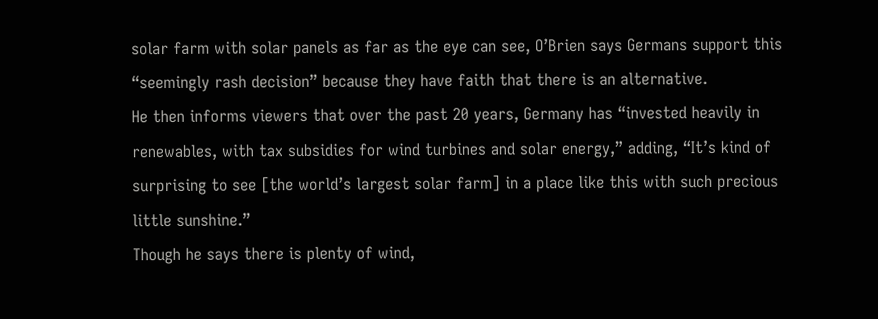solar farm with solar panels as far as the eye can see, O’Brien says Germans support this “seemingly rash decision” because they have faith that there is an alternative.
He then informs viewers that over the past 20 years, Germany has “invested heavily in renewables, with tax subsidies for wind turbines and solar energy,” adding, “It’s kind of surprising to see [the world’s largest solar farm] in a place like this with such precious little sunshine.”
Though he says there is plenty of wind,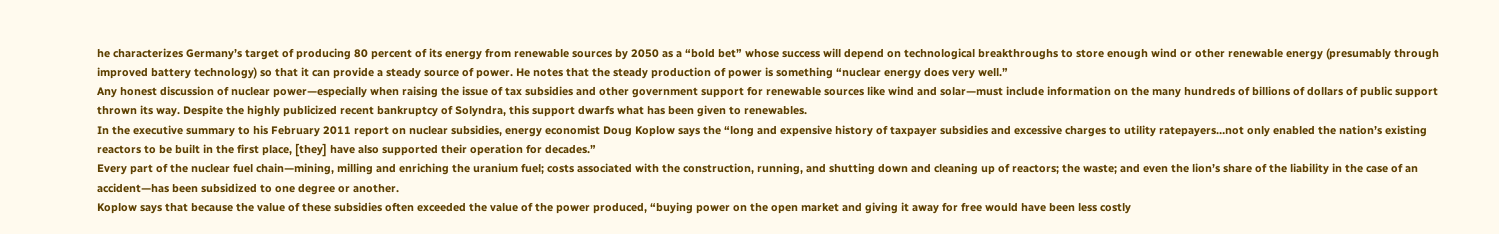he characterizes Germany’s target of producing 80 percent of its energy from renewable sources by 2050 as a “bold bet” whose success will depend on technological breakthroughs to store enough wind or other renewable energy (presumably through improved battery technology) so that it can provide a steady source of power. He notes that the steady production of power is something “nuclear energy does very well.”
Any honest discussion of nuclear power—especially when raising the issue of tax subsidies and other government support for renewable sources like wind and solar—must include information on the many hundreds of billions of dollars of public support thrown its way. Despite the highly publicized recent bankruptcy of Solyndra, this support dwarfs what has been given to renewables.
In the executive summary to his February 2011 report on nuclear subsidies, energy economist Doug Koplow says the “long and expensive history of taxpayer subsidies and excessive charges to utility ratepayers…not only enabled the nation’s existing reactors to be built in the first place, [they] have also supported their operation for decades.”
Every part of the nuclear fuel chain—mining, milling and enriching the uranium fuel; costs associated with the construction, running, and shutting down and cleaning up of reactors; the waste; and even the lion’s share of the liability in the case of an accident—has been subsidized to one degree or another.
Koplow says that because the value of these subsidies often exceeded the value of the power produced, “buying power on the open market and giving it away for free would have been less costly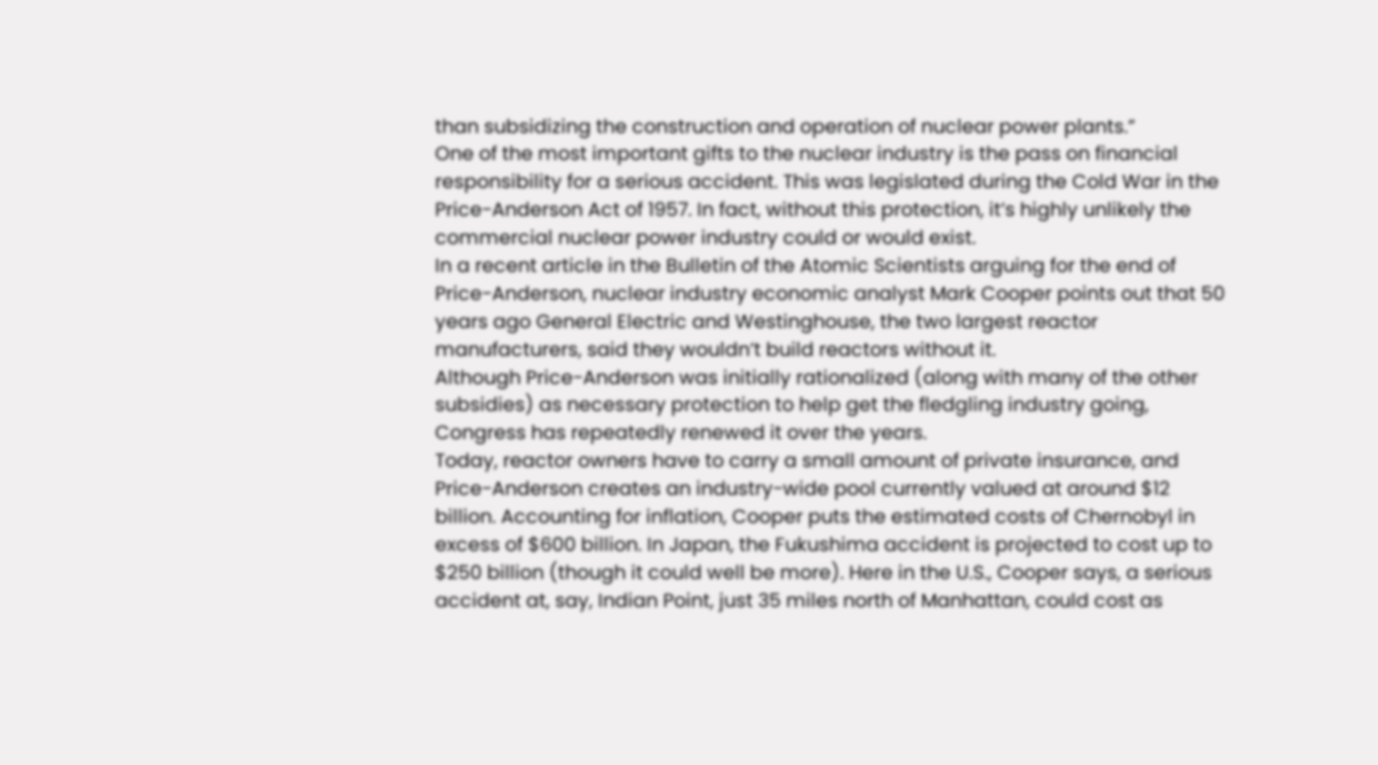than subsidizing the construction and operation of nuclear power plants.”
One of the most important gifts to the nuclear industry is the pass on financial responsibility for a serious accident. This was legislated during the Cold War in the Price-Anderson Act of 1957. In fact, without this protection, it’s highly unlikely the commercial nuclear power industry could or would exist.
In a recent article in the Bulletin of the Atomic Scientists arguing for the end of Price-Anderson, nuclear industry economic analyst Mark Cooper points out that 50 years ago General Electric and Westinghouse, the two largest reactor manufacturers, said they wouldn’t build reactors without it.
Although Price-Anderson was initially rationalized (along with many of the other subsidies) as necessary protection to help get the fledgling industry going, Congress has repeatedly renewed it over the years.
Today, reactor owners have to carry a small amount of private insurance, and Price-Anderson creates an industry-wide pool currently valued at around $12 billion. Accounting for inflation, Cooper puts the estimated costs of Chernobyl in excess of $600 billion. In Japan, the Fukushima accident is projected to cost up to $250 billion (though it could well be more). Here in the U.S., Cooper says, a serious accident at, say, Indian Point, just 35 miles north of Manhattan, could cost as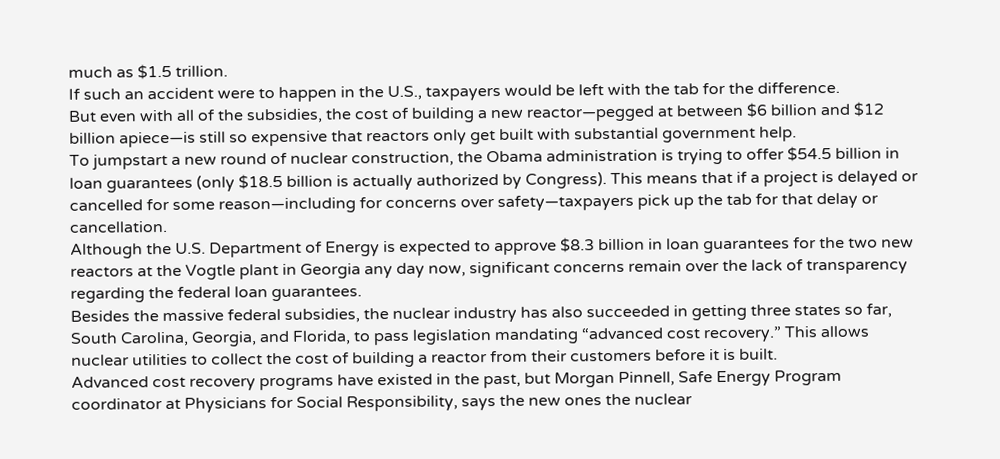much as $1.5 trillion.
If such an accident were to happen in the U.S., taxpayers would be left with the tab for the difference.
But even with all of the subsidies, the cost of building a new reactor—pegged at between $6 billion and $12 billion apiece—is still so expensive that reactors only get built with substantial government help.
To jumpstart a new round of nuclear construction, the Obama administration is trying to offer $54.5 billion in loan guarantees (only $18.5 billion is actually authorized by Congress). This means that if a project is delayed or cancelled for some reason—including for concerns over safety—taxpayers pick up the tab for that delay or cancellation.
Although the U.S. Department of Energy is expected to approve $8.3 billion in loan guarantees for the two new reactors at the Vogtle plant in Georgia any day now, significant concerns remain over the lack of transparency regarding the federal loan guarantees.
Besides the massive federal subsidies, the nuclear industry has also succeeded in getting three states so far, South Carolina, Georgia, and Florida, to pass legislation mandating “advanced cost recovery.” This allows nuclear utilities to collect the cost of building a reactor from their customers before it is built.
Advanced cost recovery programs have existed in the past, but Morgan Pinnell, Safe Energy Program coordinator at Physicians for Social Responsibility, says the new ones the nuclear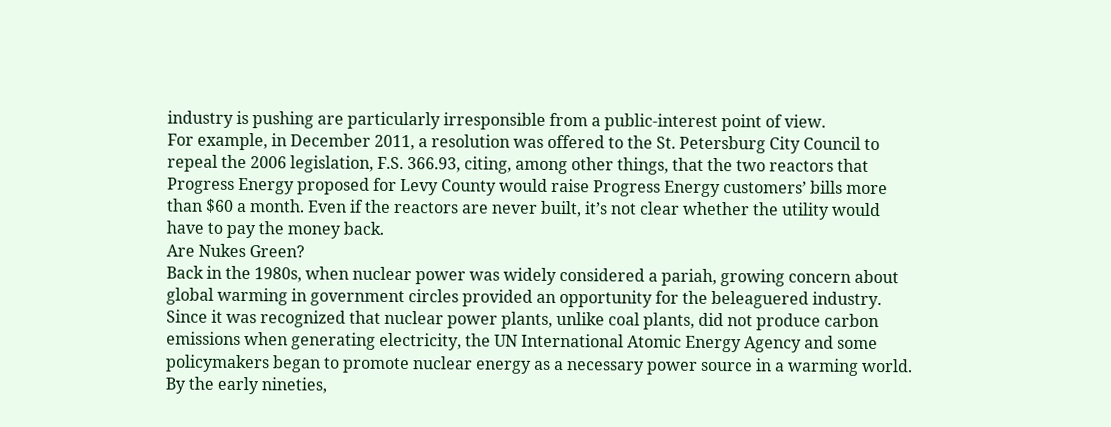industry is pushing are particularly irresponsible from a public-interest point of view.
For example, in December 2011, a resolution was offered to the St. Petersburg City Council to repeal the 2006 legislation, F.S. 366.93, citing, among other things, that the two reactors that Progress Energy proposed for Levy County would raise Progress Energy customers’ bills more than $60 a month. Even if the reactors are never built, it’s not clear whether the utility would have to pay the money back.
Are Nukes Green?
Back in the 1980s, when nuclear power was widely considered a pariah, growing concern about global warming in government circles provided an opportunity for the beleaguered industry. Since it was recognized that nuclear power plants, unlike coal plants, did not produce carbon emissions when generating electricity, the UN International Atomic Energy Agency and some policymakers began to promote nuclear energy as a necessary power source in a warming world.
By the early nineties,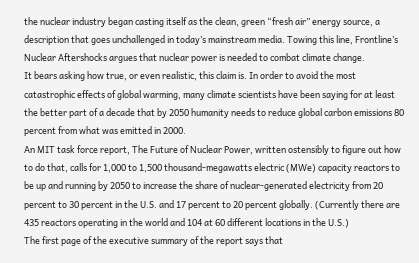the nuclear industry began casting itself as the clean, green “fresh air” energy source, a description that goes unchallenged in today’s mainstream media. Towing this line, Frontline’s Nuclear Aftershocks argues that nuclear power is needed to combat climate change.
It bears asking how true, or even realistic, this claim is. In order to avoid the most catastrophic effects of global warming, many climate scientists have been saying for at least the better part of a decade that by 2050 humanity needs to reduce global carbon emissions 80 percent from what was emitted in 2000.
An MIT task force report, The Future of Nuclear Power, written ostensibly to figure out how to do that, calls for 1,000 to 1,500 thousand-megawatts electric (MWe) capacity reactors to be up and running by 2050 to increase the share of nuclear-generated electricity from 20 percent to 30 percent in the U.S. and 17 percent to 20 percent globally. (Currently there are 435 reactors operating in the world and 104 at 60 different locations in the U.S.)
The first page of the executive summary of the report says that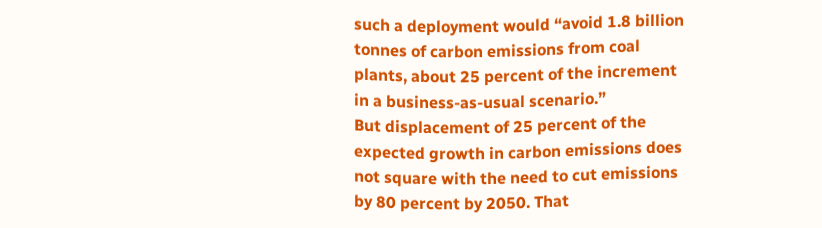such a deployment would “avoid 1.8 billion tonnes of carbon emissions from coal plants, about 25 percent of the increment in a business-as-usual scenario.”
But displacement of 25 percent of the expected growth in carbon emissions does not square with the need to cut emissions by 80 percent by 2050. That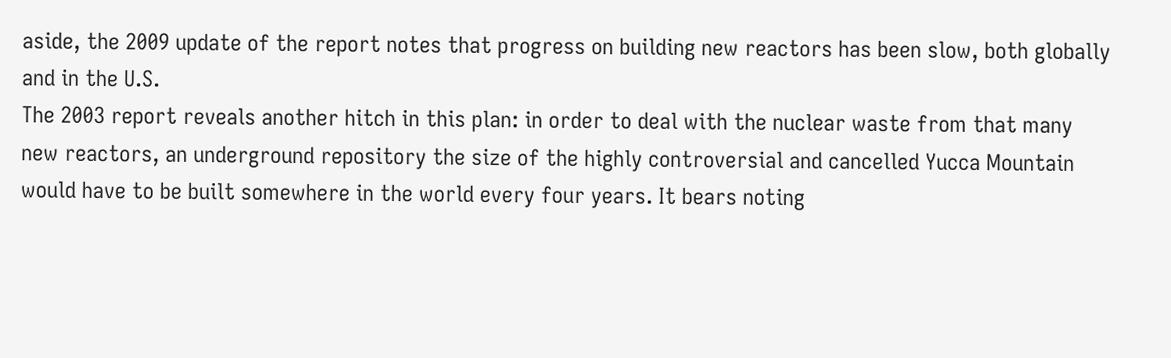aside, the 2009 update of the report notes that progress on building new reactors has been slow, both globally and in the U.S.
The 2003 report reveals another hitch in this plan: in order to deal with the nuclear waste from that many new reactors, an underground repository the size of the highly controversial and cancelled Yucca Mountain would have to be built somewhere in the world every four years. It bears noting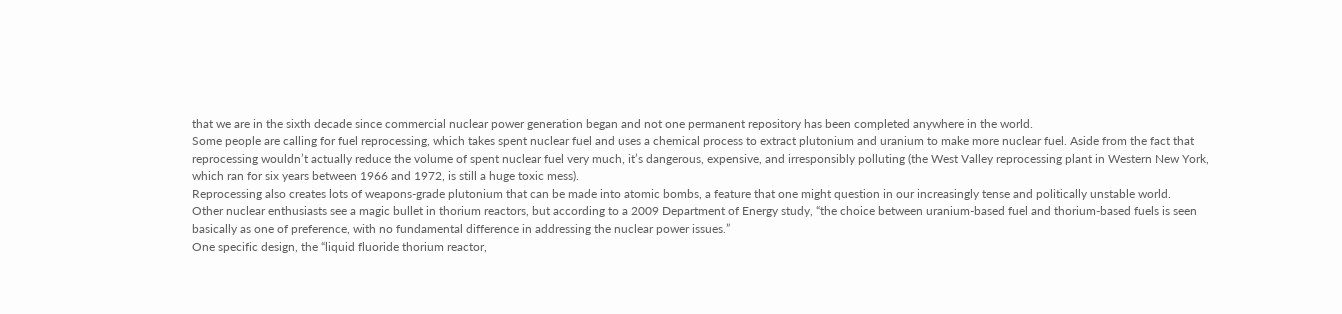that we are in the sixth decade since commercial nuclear power generation began and not one permanent repository has been completed anywhere in the world.
Some people are calling for fuel reprocessing, which takes spent nuclear fuel and uses a chemical process to extract plutonium and uranium to make more nuclear fuel. Aside from the fact that reprocessing wouldn’t actually reduce the volume of spent nuclear fuel very much, it’s dangerous, expensive, and irresponsibly polluting (the West Valley reprocessing plant in Western New York, which ran for six years between 1966 and 1972, is still a huge toxic mess).
Reprocessing also creates lots of weapons-grade plutonium that can be made into atomic bombs, a feature that one might question in our increasingly tense and politically unstable world.
Other nuclear enthusiasts see a magic bullet in thorium reactors, but according to a 2009 Department of Energy study, “the choice between uranium-based fuel and thorium-based fuels is seen basically as one of preference, with no fundamental difference in addressing the nuclear power issues.”
One specific design, the “liquid fluoride thorium reactor,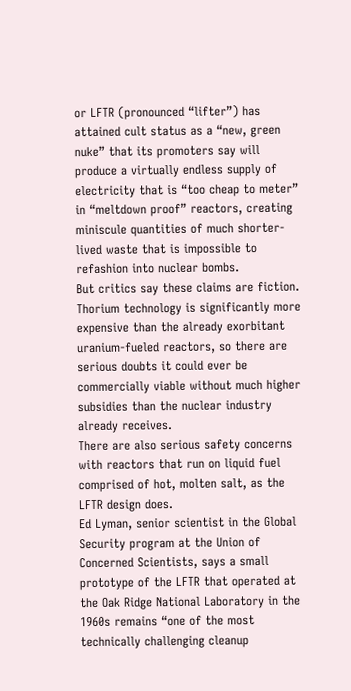or LFTR (pronounced “lifter”) has attained cult status as a “new, green nuke” that its promoters say will produce a virtually endless supply of electricity that is “too cheap to meter” in “meltdown proof” reactors, creating miniscule quantities of much shorter-lived waste that is impossible to refashion into nuclear bombs.
But critics say these claims are fiction. Thorium technology is significantly more expensive than the already exorbitant uranium-fueled reactors, so there are serious doubts it could ever be commercially viable without much higher subsidies than the nuclear industry already receives.
There are also serious safety concerns with reactors that run on liquid fuel comprised of hot, molten salt, as the LFTR design does.
Ed Lyman, senior scientist in the Global Security program at the Union of Concerned Scientists, says a small prototype of the LFTR that operated at the Oak Ridge National Laboratory in the 1960s remains “one of the most technically challenging cleanup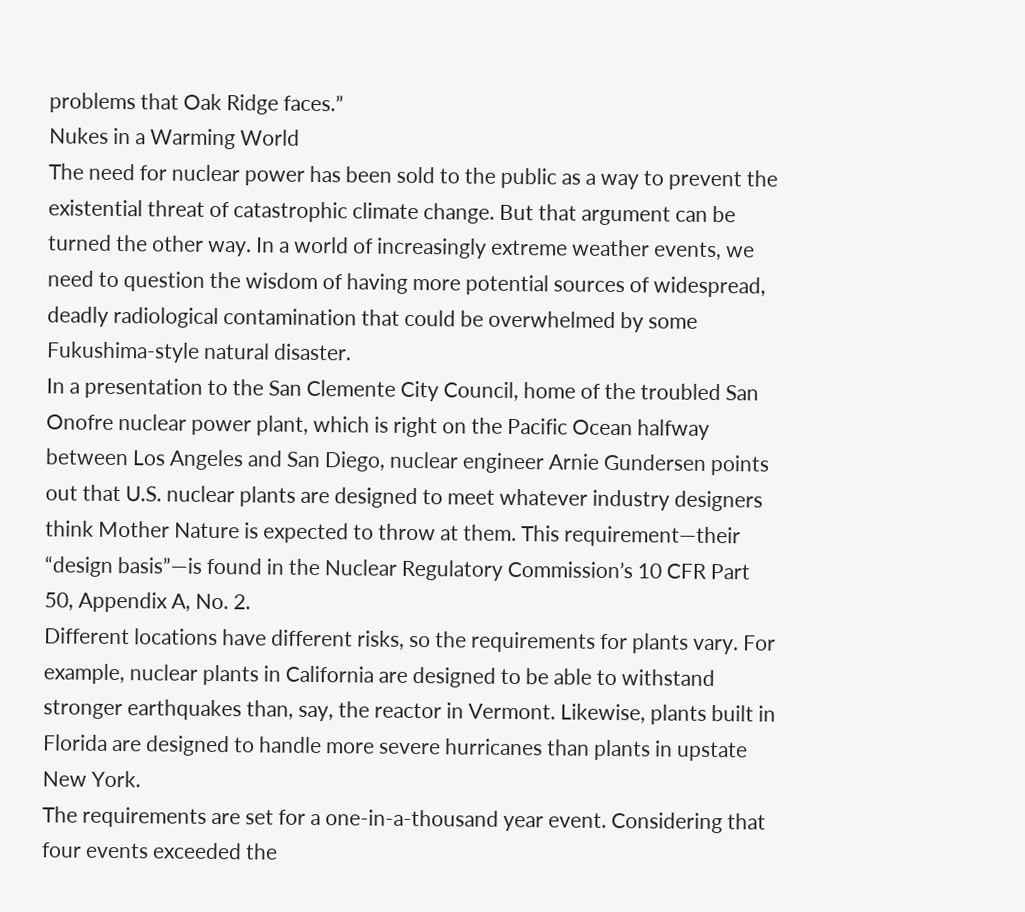problems that Oak Ridge faces.”
Nukes in a Warming World
The need for nuclear power has been sold to the public as a way to prevent the existential threat of catastrophic climate change. But that argument can be turned the other way. In a world of increasingly extreme weather events, we need to question the wisdom of having more potential sources of widespread, deadly radiological contamination that could be overwhelmed by some Fukushima-style natural disaster.
In a presentation to the San Clemente City Council, home of the troubled San Onofre nuclear power plant, which is right on the Pacific Ocean halfway between Los Angeles and San Diego, nuclear engineer Arnie Gundersen points out that U.S. nuclear plants are designed to meet whatever industry designers think Mother Nature is expected to throw at them. This requirement—their “design basis”—is found in the Nuclear Regulatory Commission’s 10 CFR Part 50, Appendix A, No. 2.
Different locations have different risks, so the requirements for plants vary. For example, nuclear plants in California are designed to be able to withstand stronger earthquakes than, say, the reactor in Vermont. Likewise, plants built in Florida are designed to handle more severe hurricanes than plants in upstate New York.
The requirements are set for a one-in-a-thousand year event. Considering that four events exceeded the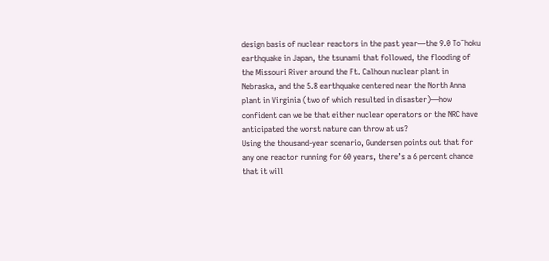design basis of nuclear reactors in the past year—the 9.0 To¯hoku earthquake in Japan, the tsunami that followed, the flooding of the Missouri River around the Ft. Calhoun nuclear plant in Nebraska, and the 5.8 earthquake centered near the North Anna plant in Virginia (two of which resulted in disaster)—how confident can we be that either nuclear operators or the NRC have anticipated the worst nature can throw at us?
Using the thousand-year scenario, Gundersen points out that for any one reactor running for 60 years, there’s a 6 percent chance that it will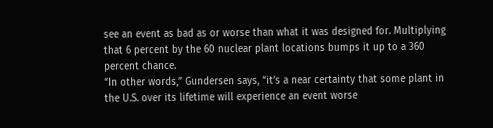see an event as bad as or worse than what it was designed for. Multiplying that 6 percent by the 60 nuclear plant locations bumps it up to a 360 percent chance.
“In other words,” Gundersen says, “it’s a near certainty that some plant in the U.S. over its lifetime will experience an event worse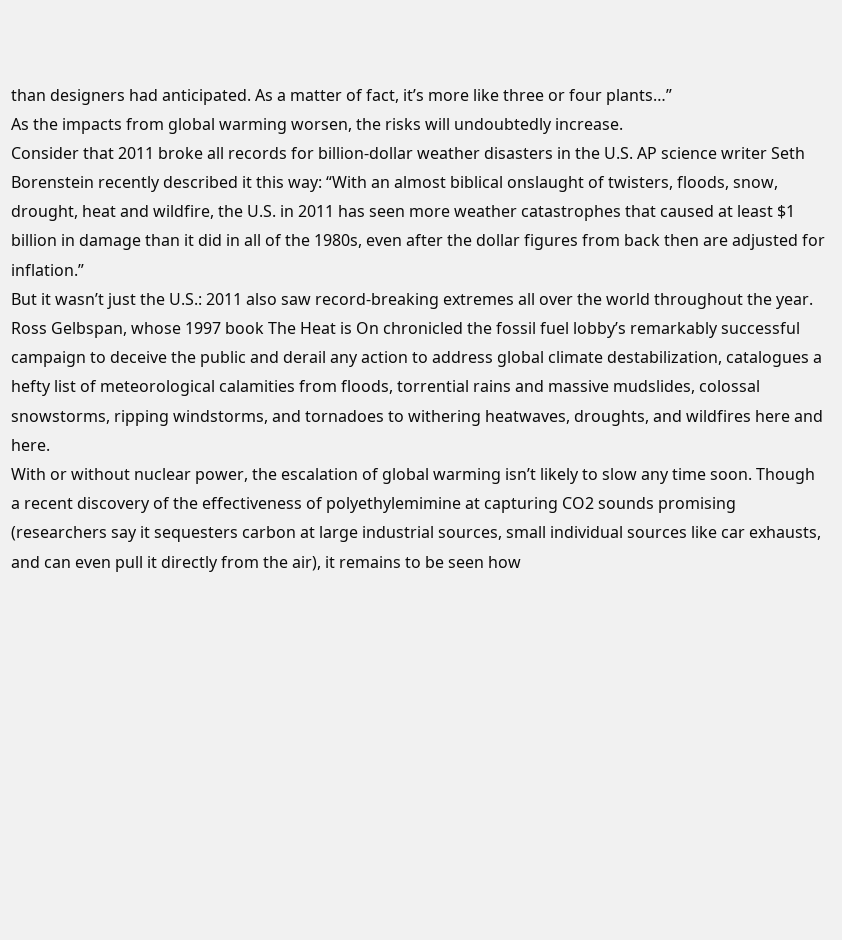than designers had anticipated. As a matter of fact, it’s more like three or four plants…”
As the impacts from global warming worsen, the risks will undoubtedly increase.
Consider that 2011 broke all records for billion-dollar weather disasters in the U.S. AP science writer Seth Borenstein recently described it this way: “With an almost biblical onslaught of twisters, floods, snow, drought, heat and wildfire, the U.S. in 2011 has seen more weather catastrophes that caused at least $1 billion in damage than it did in all of the 1980s, even after the dollar figures from back then are adjusted for inflation.”
But it wasn’t just the U.S.: 2011 also saw record-breaking extremes all over the world throughout the year. Ross Gelbspan, whose 1997 book The Heat is On chronicled the fossil fuel lobby’s remarkably successful campaign to deceive the public and derail any action to address global climate destabilization, catalogues a hefty list of meteorological calamities from floods, torrential rains and massive mudslides, colossal snowstorms, ripping windstorms, and tornadoes to withering heatwaves, droughts, and wildfires here and here.
With or without nuclear power, the escalation of global warming isn’t likely to slow any time soon. Though a recent discovery of the effectiveness of polyethylemimine at capturing CO2 sounds promising (researchers say it sequesters carbon at large industrial sources, small individual sources like car exhausts, and can even pull it directly from the air), it remains to be seen how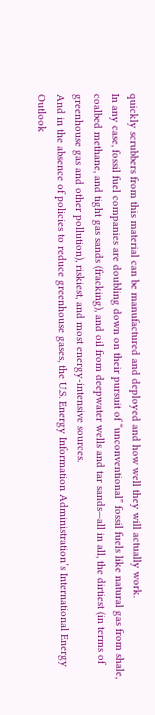quickly scrubbers from this material can be manufactured and deployed and how well they will actually work.
In any case, fossil fuel companies are doubling down on their pursuit of “unconventional” fossil fuels like natural gas from shale, coalbed methane, and tight gas sands (fracking), and oil from deepwater wells and tar sands—all in all, the dirtiest (in terms of greenhouse gas and other pollution), riskiest, and most energy-intensive sources.
And in the absence of policies to reduce greenhouse gases, the U.S. Energy Information Administration’s International Energy Outlook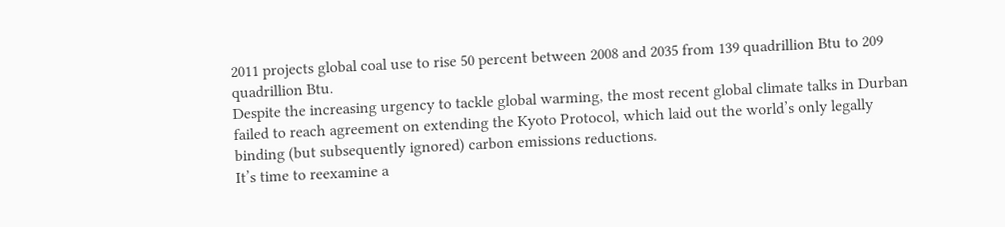2011 projects global coal use to rise 50 percent between 2008 and 2035 from 139 quadrillion Btu to 209 quadrillion Btu.
Despite the increasing urgency to tackle global warming, the most recent global climate talks in Durban failed to reach agreement on extending the Kyoto Protocol, which laid out the world’s only legally binding (but subsequently ignored) carbon emissions reductions.
It’s time to reexamine a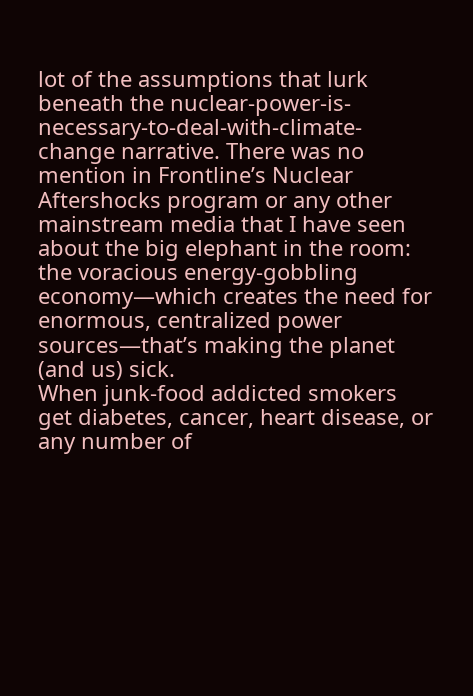lot of the assumptions that lurk beneath the nuclear-power-is-necessary-to-deal-with-climate-change narrative. There was no mention in Frontline’s Nuclear Aftershocks program or any other mainstream media that I have seen about the big elephant in the room: the voracious energy-gobbling economy—which creates the need for enormous, centralized power sources—that’s making the planet (and us) sick.
When junk-food addicted smokers get diabetes, cancer, heart disease, or any number of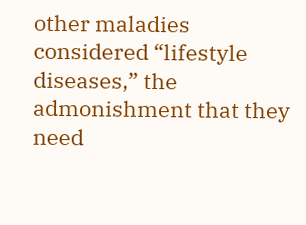other maladies considered “lifestyle diseases,” the admonishment that they need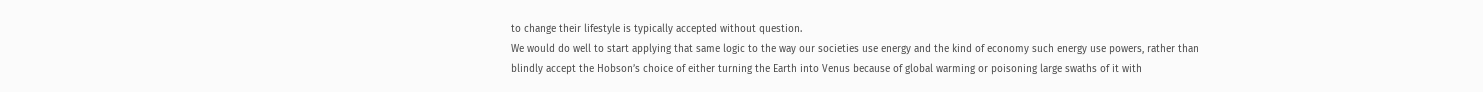to change their lifestyle is typically accepted without question.
We would do well to start applying that same logic to the way our societies use energy and the kind of economy such energy use powers, rather than blindly accept the Hobson’s choice of either turning the Earth into Venus because of global warming or poisoning large swaths of it with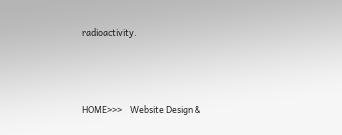radioactivity.




HOME>>>    Website Design &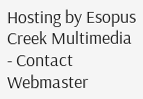Hosting by Esopus Creek Multimedia - Contact Webmaster